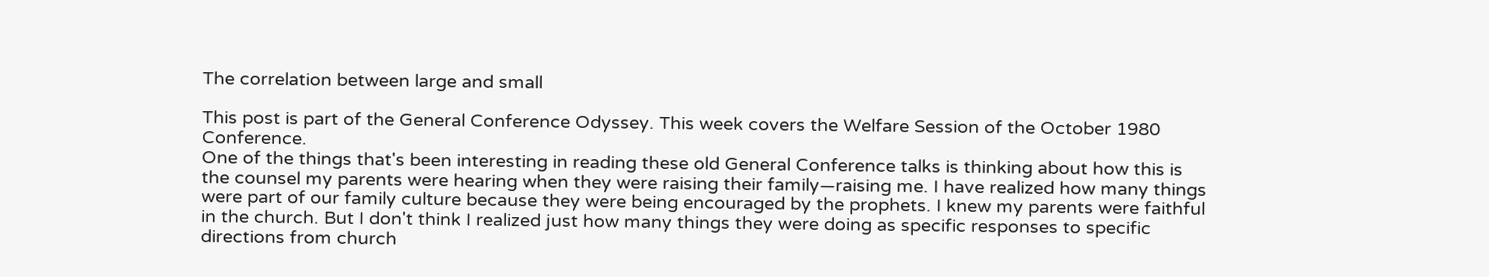The correlation between large and small

This post is part of the General Conference Odyssey. This week covers the Welfare Session of the October 1980 Conference.
One of the things that's been interesting in reading these old General Conference talks is thinking about how this is the counsel my parents were hearing when they were raising their family—raising me. I have realized how many things were part of our family culture because they were being encouraged by the prophets. I knew my parents were faithful in the church. But I don't think I realized just how many things they were doing as specific responses to specific directions from church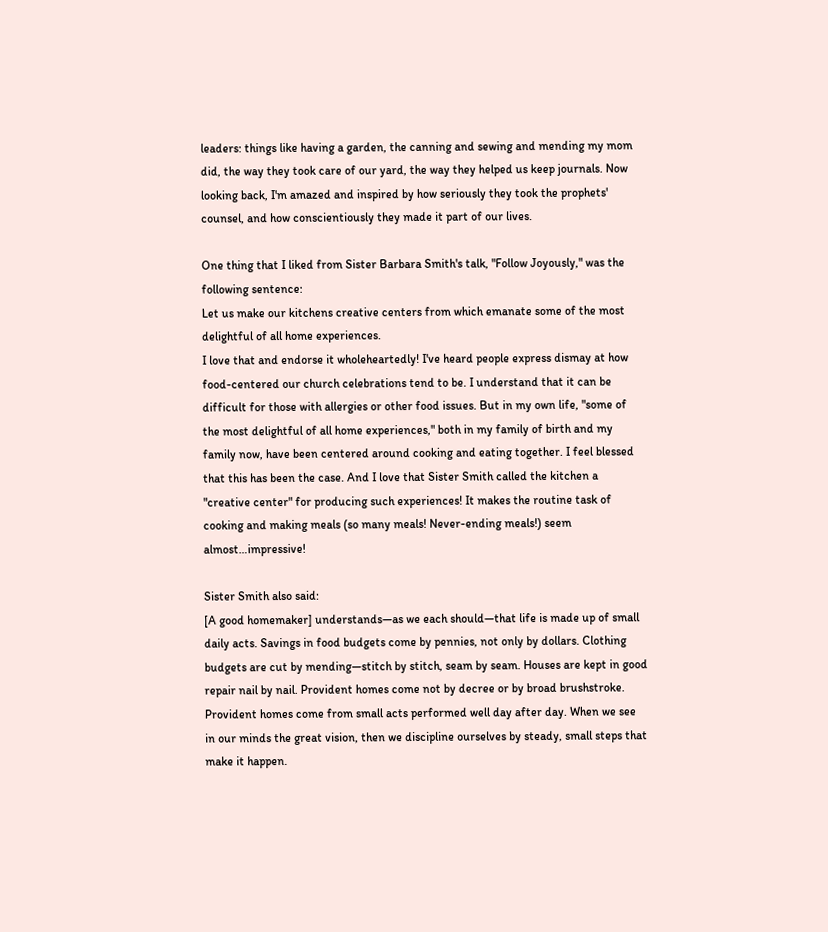leaders: things like having a garden, the canning and sewing and mending my mom did, the way they took care of our yard, the way they helped us keep journals. Now looking back, I'm amazed and inspired by how seriously they took the prophets' counsel, and how conscientiously they made it part of our lives.

One thing that I liked from Sister Barbara Smith's talk, "Follow Joyously," was the following sentence:
Let us make our kitchens creative centers from which emanate some of the most delightful of all home experiences.
I love that and endorse it wholeheartedly! I've heard people express dismay at how food-centered our church celebrations tend to be. I understand that it can be difficult for those with allergies or other food issues. But in my own life, "some of the most delightful of all home experiences," both in my family of birth and my family now, have been centered around cooking and eating together. I feel blessed that this has been the case. And I love that Sister Smith called the kitchen a "creative center" for producing such experiences! It makes the routine task of cooking and making meals (so many meals! Never-ending meals!) seem almost…impressive!

Sister Smith also said:
[A good homemaker] understands—as we each should—that life is made up of small daily acts. Savings in food budgets come by pennies, not only by dollars. Clothing budgets are cut by mending—stitch by stitch, seam by seam. Houses are kept in good repair nail by nail. Provident homes come not by decree or by broad brushstroke. Provident homes come from small acts performed well day after day. When we see in our minds the great vision, then we discipline ourselves by steady, small steps that make it happen.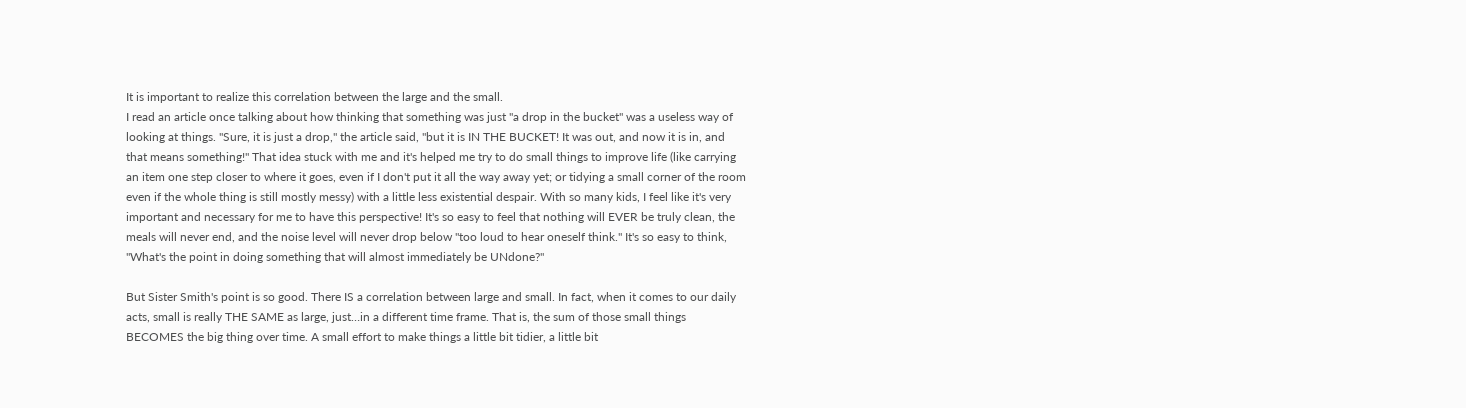It is important to realize this correlation between the large and the small.
I read an article once talking about how thinking that something was just "a drop in the bucket" was a useless way of looking at things. "Sure, it is just a drop," the article said, "but it is IN THE BUCKET! It was out, and now it is in, and that means something!" That idea stuck with me and it's helped me try to do small things to improve life (like carrying an item one step closer to where it goes, even if I don't put it all the way away yet; or tidying a small corner of the room even if the whole thing is still mostly messy) with a little less existential despair. With so many kids, I feel like it's very important and necessary for me to have this perspective! It's so easy to feel that nothing will EVER be truly clean, the meals will never end, and the noise level will never drop below "too loud to hear oneself think." It's so easy to think, "What's the point in doing something that will almost immediately be UNdone?"

But Sister Smith's point is so good. There IS a correlation between large and small. In fact, when it comes to our daily acts, small is really THE SAME as large, just…in a different time frame. That is, the sum of those small things BECOMES the big thing over time. A small effort to make things a little bit tidier, a little bit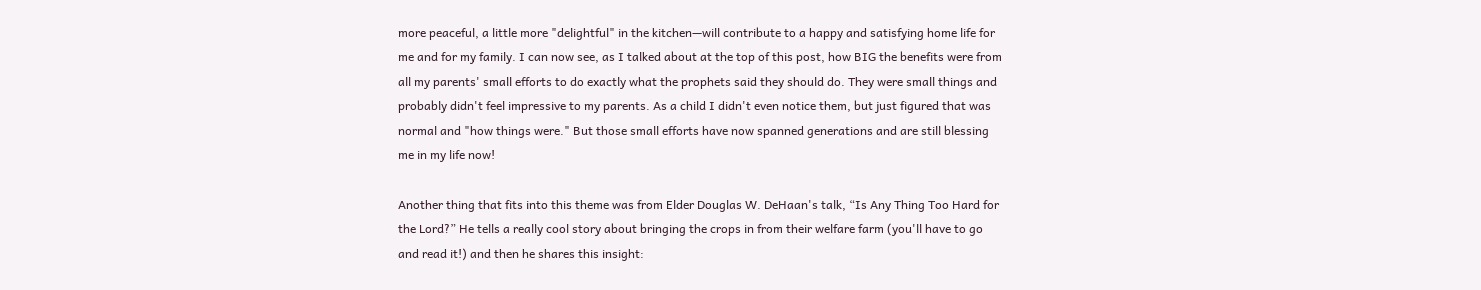more peaceful, a little more "delightful" in the kitchen—will contribute to a happy and satisfying home life for me and for my family. I can now see, as I talked about at the top of this post, how BIG the benefits were from all my parents' small efforts to do exactly what the prophets said they should do. They were small things and probably didn't feel impressive to my parents. As a child I didn't even notice them, but just figured that was normal and "how things were." But those small efforts have now spanned generations and are still blessing me in my life now!

Another thing that fits into this theme was from Elder Douglas W. DeHaan's talk, “Is Any Thing Too Hard for the Lord?” He tells a really cool story about bringing the crops in from their welfare farm (you'll have to go and read it!) and then he shares this insight: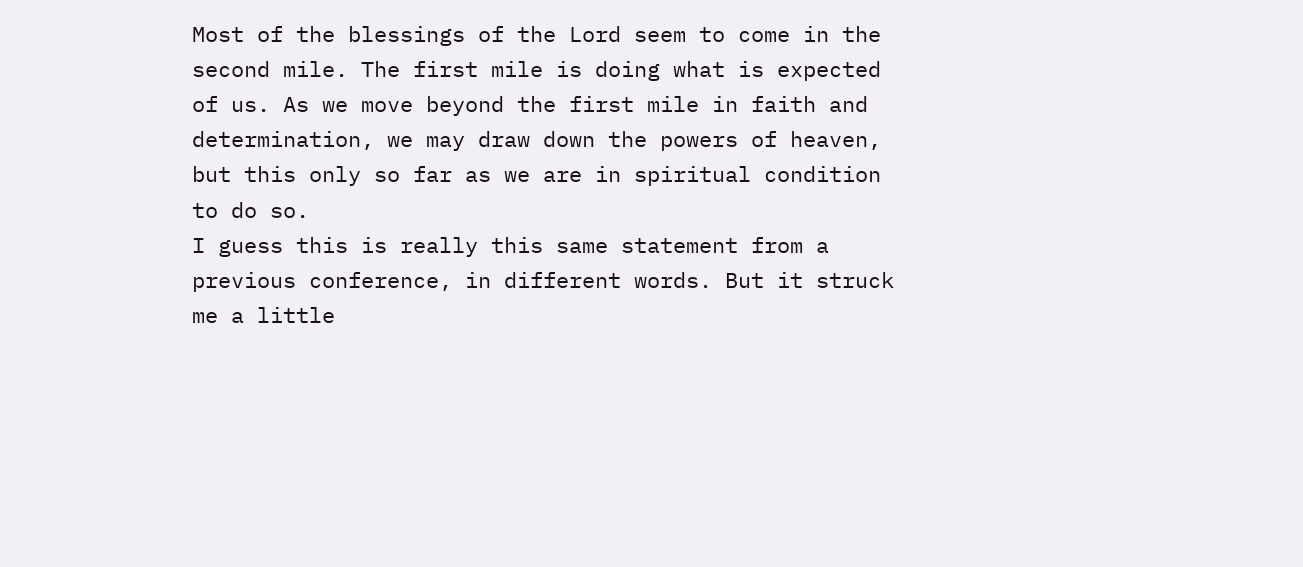Most of the blessings of the Lord seem to come in the second mile. The first mile is doing what is expected of us. As we move beyond the first mile in faith and determination, we may draw down the powers of heaven, but this only so far as we are in spiritual condition to do so.
I guess this is really this same statement from a previous conference, in different words. But it struck me a little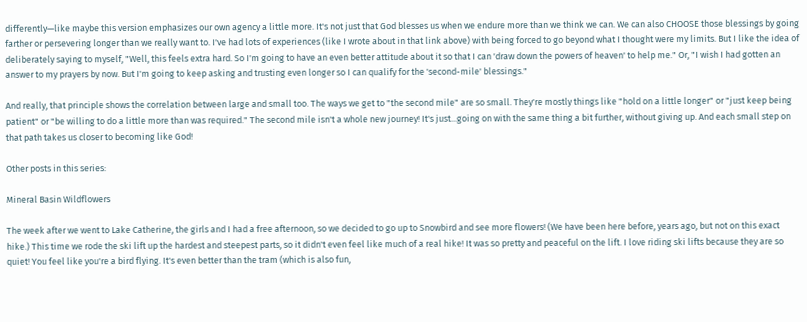differently—like maybe this version emphasizes our own agency a little more. It's not just that God blesses us when we endure more than we think we can. We can also CHOOSE those blessings by going farther or persevering longer than we really want to. I've had lots of experiences (like I wrote about in that link above) with being forced to go beyond what I thought were my limits. But I like the idea of deliberately saying to myself, "Well, this feels extra hard. So I'm going to have an even better attitude about it so that I can 'draw down the powers of heaven' to help me." Or, "I wish I had gotten an answer to my prayers by now. But I'm going to keep asking and trusting even longer so I can qualify for the 'second-mile' blessings."

And really, that principle shows the correlation between large and small too. The ways we get to "the second mile" are so small. They're mostly things like "hold on a little longer" or "just keep being patient" or "be willing to do a little more than was required." The second mile isn't a whole new journey! It's just...going on with the same thing a bit further, without giving up. And each small step on that path takes us closer to becoming like God!

Other posts in this series:

Mineral Basin Wildflowers

The week after we went to Lake Catherine, the girls and I had a free afternoon, so we decided to go up to Snowbird and see more flowers! (We have been here before, years ago, but not on this exact hike.) This time we rode the ski lift up the hardest and steepest parts, so it didn't even feel like much of a real hike! It was so pretty and peaceful on the lift. I love riding ski lifts because they are so quiet! You feel like you're a bird flying. It's even better than the tram (which is also fun,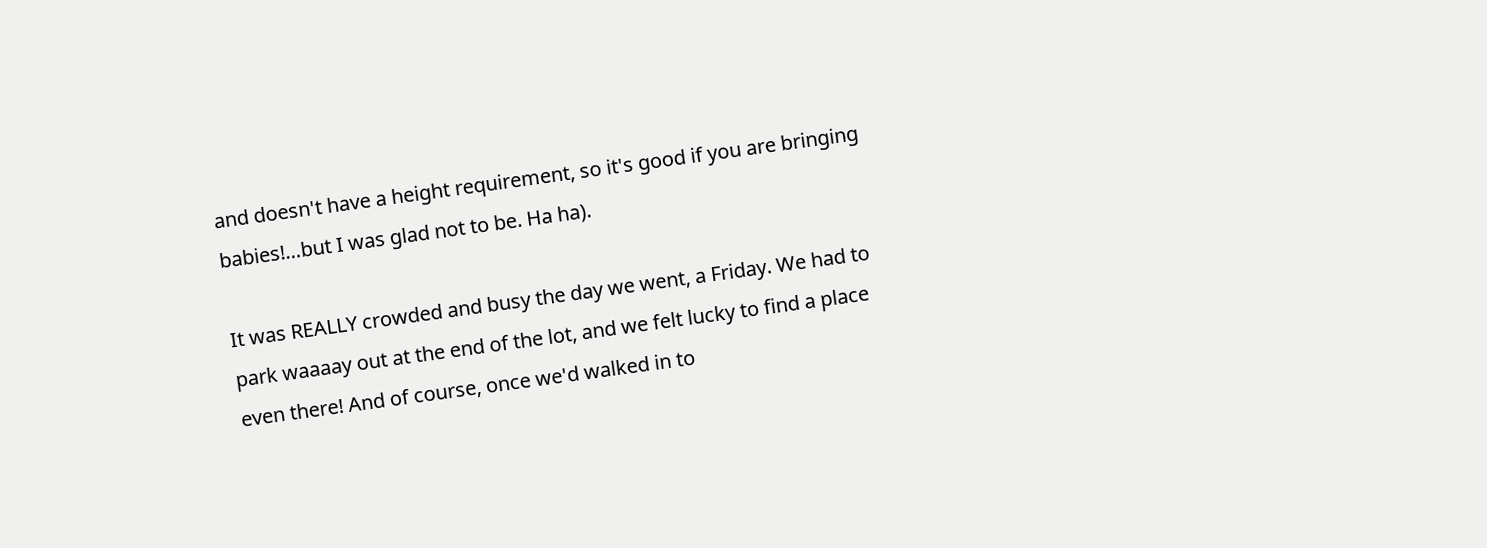and doesn't have a height requirement, so it's good if you are bringing babies!…but I was glad not to be. Ha ha).

It was REALLY crowded and busy the day we went, a Friday. We had to park waaaay out at the end of the lot, and we felt lucky to find a place even there! And of course, once we'd walked in to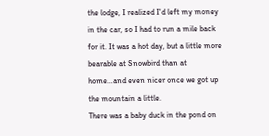the lodge, I realized I'd left my money in the car, so I had to run a mile back for it. It was a hot day, but a little more bearable at Snowbird than at home…and even nicer once we got up the mountain a little.
There was a baby duck in the pond on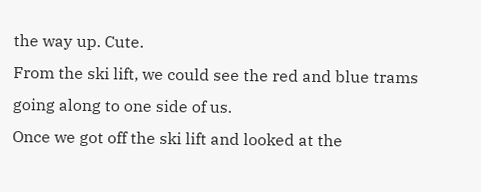the way up. Cute.
From the ski lift, we could see the red and blue trams going along to one side of us.
Once we got off the ski lift and looked at the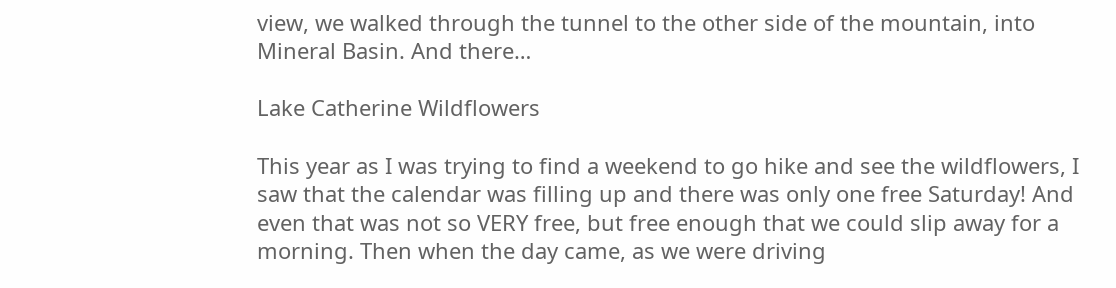view, we walked through the tunnel to the other side of the mountain, into Mineral Basin. And there…

Lake Catherine Wildflowers

This year as I was trying to find a weekend to go hike and see the wildflowers, I saw that the calendar was filling up and there was only one free Saturday! And even that was not so VERY free, but free enough that we could slip away for a morning. Then when the day came, as we were driving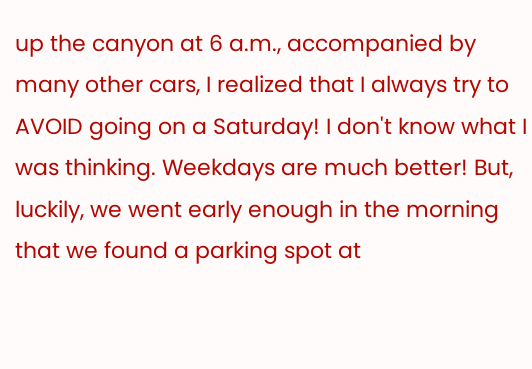up the canyon at 6 a.m., accompanied by many other cars, I realized that I always try to AVOID going on a Saturday! I don't know what I was thinking. Weekdays are much better! But, luckily, we went early enough in the morning that we found a parking spot at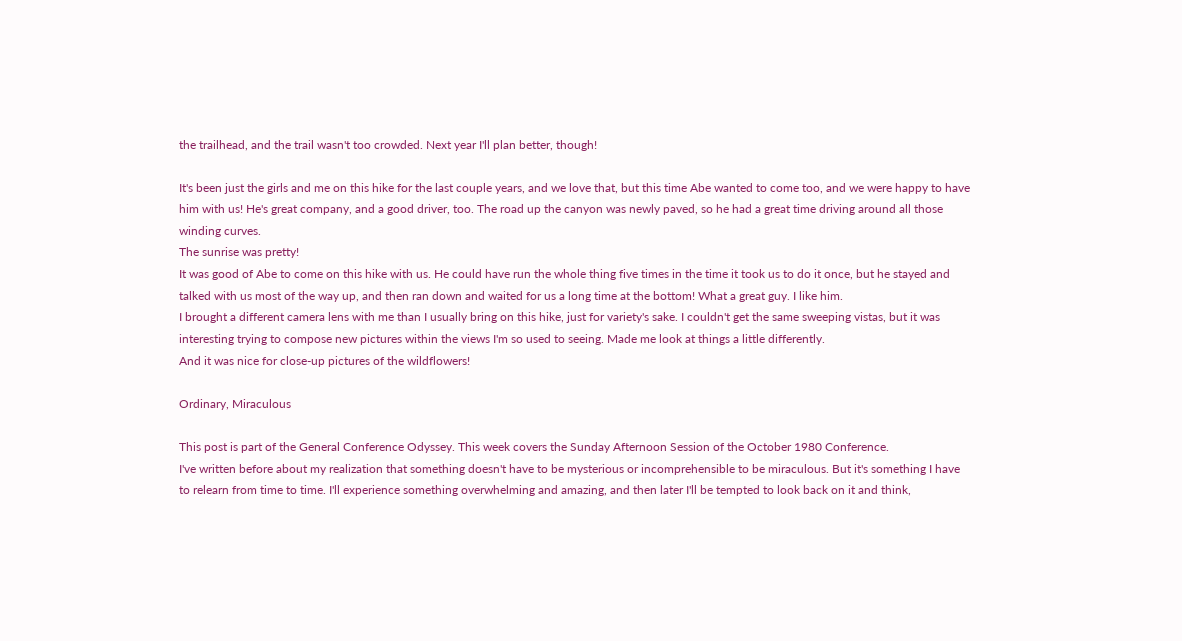the trailhead, and the trail wasn't too crowded. Next year I'll plan better, though!

It's been just the girls and me on this hike for the last couple years, and we love that, but this time Abe wanted to come too, and we were happy to have him with us! He's great company, and a good driver, too. The road up the canyon was newly paved, so he had a great time driving around all those winding curves.
The sunrise was pretty!
It was good of Abe to come on this hike with us. He could have run the whole thing five times in the time it took us to do it once, but he stayed and talked with us most of the way up, and then ran down and waited for us a long time at the bottom! What a great guy. I like him.
I brought a different camera lens with me than I usually bring on this hike, just for variety's sake. I couldn't get the same sweeping vistas, but it was interesting trying to compose new pictures within the views I'm so used to seeing. Made me look at things a little differently.
And it was nice for close-up pictures of the wildflowers!

Ordinary, Miraculous

This post is part of the General Conference Odyssey. This week covers the Sunday Afternoon Session of the October 1980 Conference.
I've written before about my realization that something doesn't have to be mysterious or incomprehensible to be miraculous. But it's something I have to relearn from time to time. I'll experience something overwhelming and amazing, and then later I'll be tempted to look back on it and think,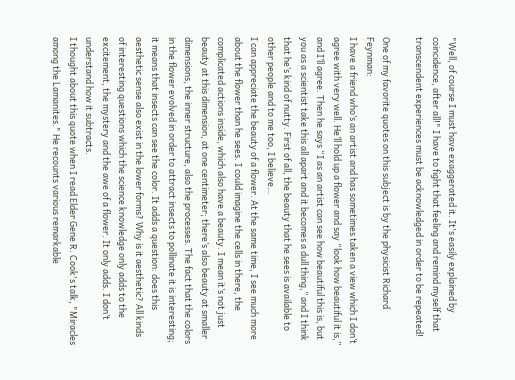"Well, of course I must have exaggerated it. It's easily explained by coincidence, after all!" I have to fight that feeling and remind myself that transcendent experiences must be acknowledged in order to be repeated!

One of my favorite quotes on this subject is by the physicist Richard Feynman:
I have a friend who’s an artist and has sometimes taken a view which I don’t agree with very well. He’ll hold up a flower and say “look how beautiful it is,” and I’ll agree. Then he says “I as an artist can see how beautiful this is, but you as a scientist take this all apart and it becomes a dull thing,” and I think that he’s kind of nutty. First of all, the beauty that he sees is available to other people and to me too, I believe…
I can appreciate the beauty of a flower. At the same time, I see much more about the flower than he sees. I could imagine the cells in there, the complicated actions inside, which also have a beauty. I mean it’s not just beauty at this dimension, at one centimeter; there’s also beauty at smaller dimensions, the inner structure, also the processes. The fact that the colors in the flower evolved in order to attract insects to pollinate it is interesting; it means that insects can see the color. It adds a question: does this aesthetic sense also exist in the lower forms? Why is it aesthetic? All kinds of interesting questions which the science knowledge only adds to the excitement, the mystery and the awe of a flower. It only adds. I don’t understand how it subtracts.
I thought about this quote when I read Elder Gene R. Cook's talk, "Miracles among the Lamanites." He recounts various remarkable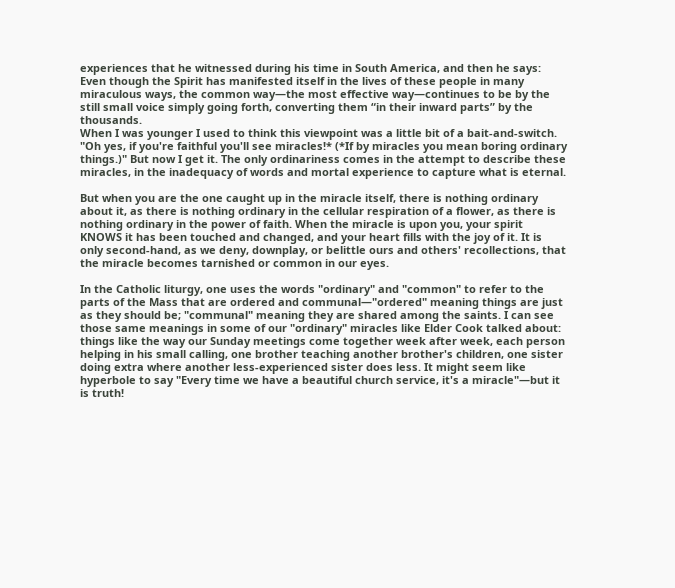experiences that he witnessed during his time in South America, and then he says:
Even though the Spirit has manifested itself in the lives of these people in many miraculous ways, the common way—the most effective way—continues to be by the still small voice simply going forth, converting them “in their inward parts” by the thousands.
When I was younger I used to think this viewpoint was a little bit of a bait-and-switch. "Oh yes, if you're faithful you'll see miracles!* (*If by miracles you mean boring ordinary things.)" But now I get it. The only ordinariness comes in the attempt to describe these miracles, in the inadequacy of words and mortal experience to capture what is eternal.

But when you are the one caught up in the miracle itself, there is nothing ordinary about it, as there is nothing ordinary in the cellular respiration of a flower, as there is nothing ordinary in the power of faith. When the miracle is upon you, your spirit KNOWS it has been touched and changed, and your heart fills with the joy of it. It is only second-hand, as we deny, downplay, or belittle ours and others' recollections, that the miracle becomes tarnished or common in our eyes.

In the Catholic liturgy, one uses the words "ordinary" and "common" to refer to the parts of the Mass that are ordered and communal—"ordered" meaning things are just as they should be; "communal" meaning they are shared among the saints. I can see those same meanings in some of our "ordinary" miracles like Elder Cook talked about: things like the way our Sunday meetings come together week after week, each person helping in his small calling, one brother teaching another brother's children, one sister doing extra where another less-experienced sister does less. It might seem like hyperbole to say "Every time we have a beautiful church service, it's a miracle"—but it is truth!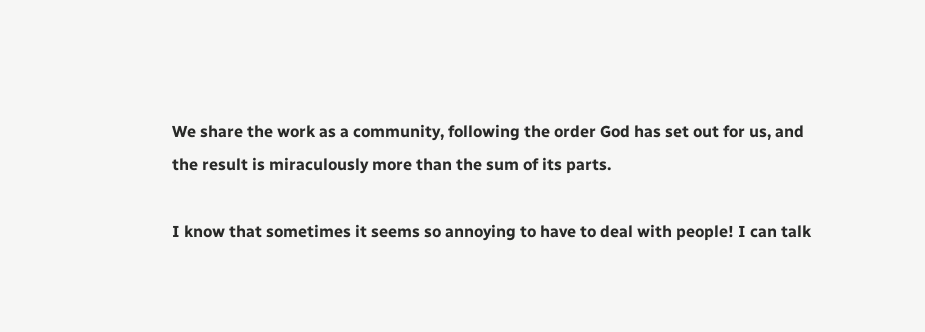We share the work as a community, following the order God has set out for us, and the result is miraculously more than the sum of its parts.

I know that sometimes it seems so annoying to have to deal with people! I can talk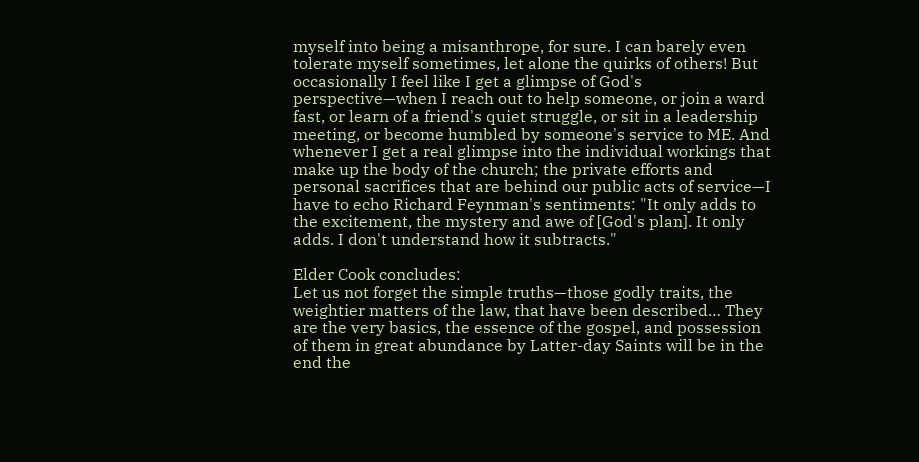myself into being a misanthrope, for sure. I can barely even tolerate myself sometimes, let alone the quirks of others! But occasionally I feel like I get a glimpse of God's perspective—when I reach out to help someone, or join a ward fast, or learn of a friend's quiet struggle, or sit in a leadership meeting, or become humbled by someone's service to ME. And whenever I get a real glimpse into the individual workings that make up the body of the church; the private efforts and personal sacrifices that are behind our public acts of service—I have to echo Richard Feynman's sentiments: "It only adds to the excitement, the mystery and awe of [God's plan]. It only adds. I don't understand how it subtracts."

Elder Cook concludes:
Let us not forget the simple truths—those godly traits, the weightier matters of the law, that have been described… They are the very basics, the essence of the gospel, and possession of them in great abundance by Latter-day Saints will be in the end the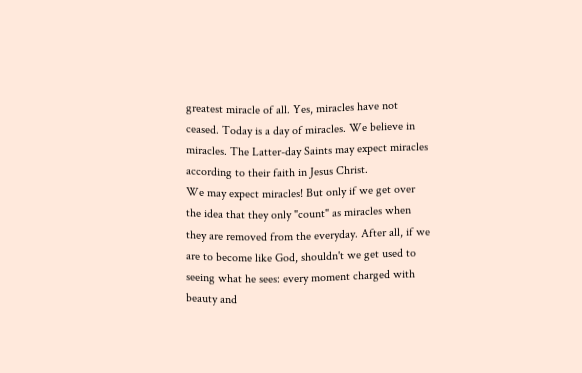greatest miracle of all. Yes, miracles have not ceased. Today is a day of miracles. We believe in miracles. The Latter-day Saints may expect miracles according to their faith in Jesus Christ.
We may expect miracles! But only if we get over the idea that they only "count" as miracles when they are removed from the everyday. After all, if we are to become like God, shouldn't we get used to seeing what he sees: every moment charged with beauty and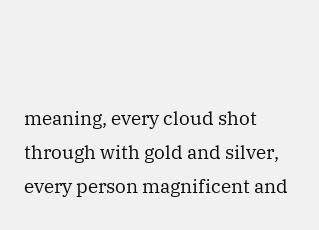meaning, every cloud shot through with gold and silver, every person magnificent and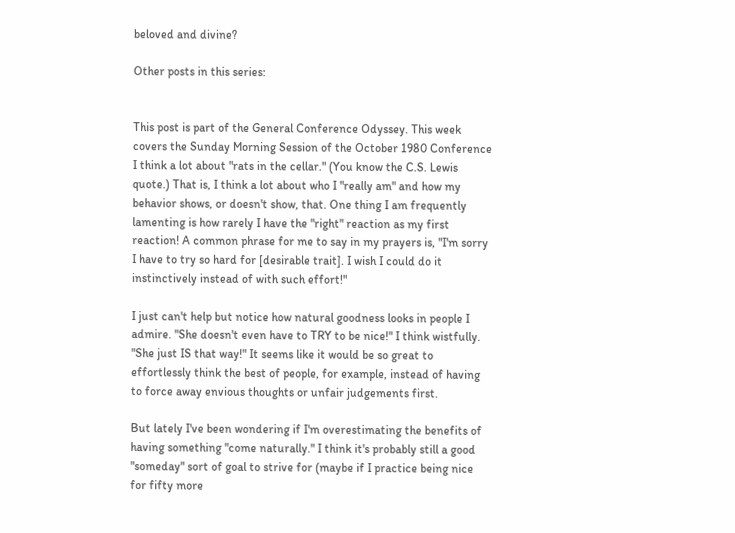beloved and divine?

Other posts in this series:


This post is part of the General Conference Odyssey. This week covers the Sunday Morning Session of the October 1980 Conference
I think a lot about "rats in the cellar." (You know the C.S. Lewis quote.) That is, I think a lot about who I "really am" and how my behavior shows, or doesn't show, that. One thing I am frequently lamenting is how rarely I have the "right" reaction as my first reaction! A common phrase for me to say in my prayers is, "I'm sorry I have to try so hard for [desirable trait]. I wish I could do it instinctively instead of with such effort!"

I just can't help but notice how natural goodness looks in people I admire. "She doesn't even have to TRY to be nice!" I think wistfully. "She just IS that way!" It seems like it would be so great to effortlessly think the best of people, for example, instead of having to force away envious thoughts or unfair judgements first.

But lately I've been wondering if I'm overestimating the benefits of having something "come naturally." I think it's probably still a good "someday" sort of goal to strive for (maybe if I practice being nice for fifty more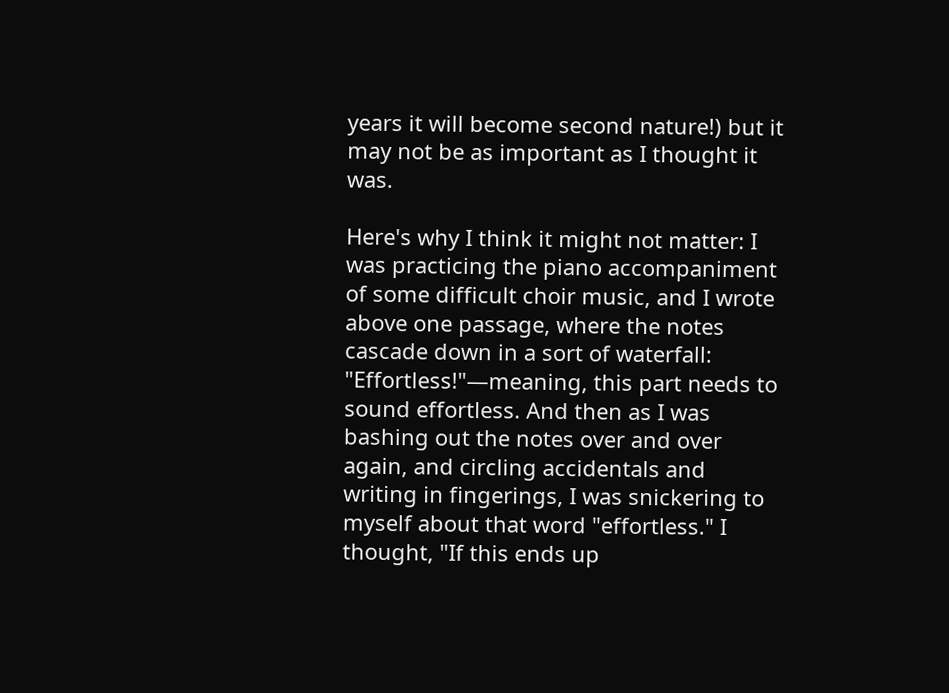years it will become second nature!) but it may not be as important as I thought it was.

Here's why I think it might not matter: I was practicing the piano accompaniment of some difficult choir music, and I wrote above one passage, where the notes cascade down in a sort of waterfall:  "Effortless!"—meaning, this part needs to sound effortless. And then as I was bashing out the notes over and over again, and circling accidentals and writing in fingerings, I was snickering to myself about that word "effortless." I thought, "If this ends up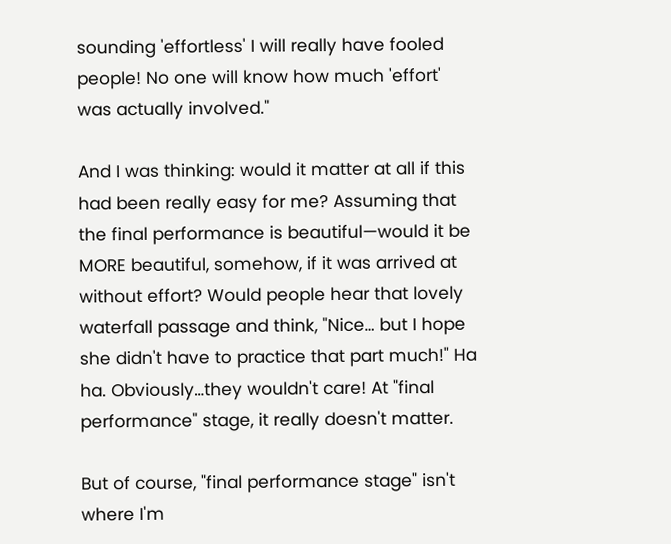sounding 'effortless' I will really have fooled people! No one will know how much 'effort' was actually involved."

And I was thinking: would it matter at all if this had been really easy for me? Assuming that the final performance is beautiful—would it be MORE beautiful, somehow, if it was arrived at without effort? Would people hear that lovely waterfall passage and think, "Nice… but I hope she didn't have to practice that part much!" Ha ha. Obviously…they wouldn't care! At "final performance" stage, it really doesn't matter.

But of course, "final performance stage" isn't where I'm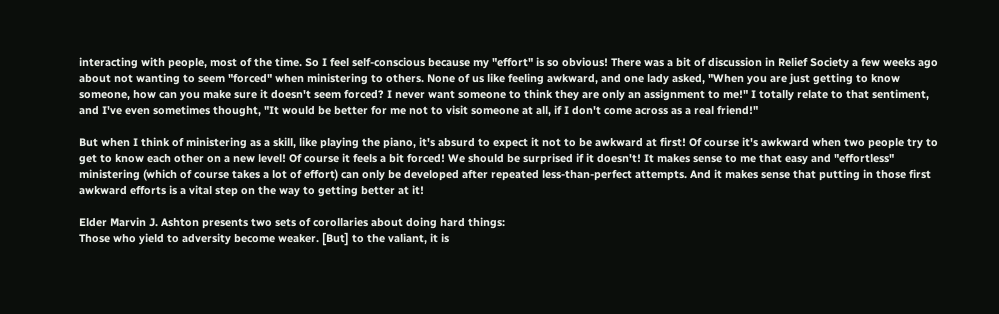interacting with people, most of the time. So I feel self-conscious because my "effort" is so obvious! There was a bit of discussion in Relief Society a few weeks ago about not wanting to seem "forced" when ministering to others. None of us like feeling awkward, and one lady asked, "When you are just getting to know someone, how can you make sure it doesn't seem forced? I never want someone to think they are only an assignment to me!" I totally relate to that sentiment, and I've even sometimes thought, "It would be better for me not to visit someone at all, if I don't come across as a real friend!"

But when I think of ministering as a skill, like playing the piano, it's absurd to expect it not to be awkward at first! Of course it's awkward when two people try to get to know each other on a new level! Of course it feels a bit forced! We should be surprised if it doesn't! It makes sense to me that easy and "effortless" ministering (which of course takes a lot of effort) can only be developed after repeated less-than-perfect attempts. And it makes sense that putting in those first awkward efforts is a vital step on the way to getting better at it!

Elder Marvin J. Ashton presents two sets of corollaries about doing hard things:
Those who yield to adversity become weaker. [But] to the valiant, it is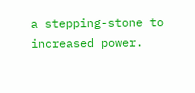a stepping-stone to increased power.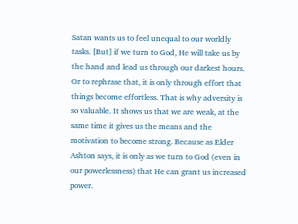Satan wants us to feel unequal to our worldly tasks. [But] if we turn to God, He will take us by the hand and lead us through our darkest hours.
Or to rephrase that, it is only through effort that things become effortless. That is why adversity is so valuable. It shows us that we are weak, at the same time it gives us the means and the motivation to become strong. Because as Elder Ashton says, it is only as we turn to God (even in our powerlessness) that He can grant us increased power.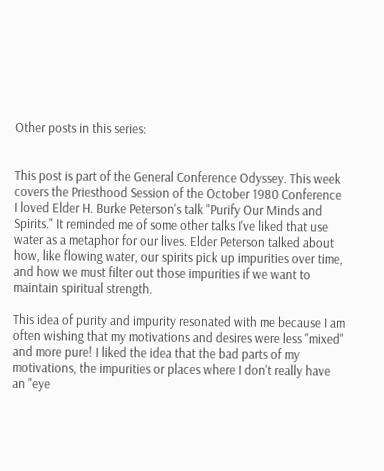Other posts in this series:


This post is part of the General Conference Odyssey. This week covers the Priesthood Session of the October 1980 Conference
I loved Elder H. Burke Peterson's talk "Purify Our Minds and Spirits." It reminded me of some other talks I've liked that use water as a metaphor for our lives. Elder Peterson talked about how, like flowing water, our spirits pick up impurities over time, and how we must filter out those impurities if we want to maintain spiritual strength.

This idea of purity and impurity resonated with me because I am often wishing that my motivations and desires were less "mixed" and more pure! I liked the idea that the bad parts of my motivations, the impurities or places where I don't really have an "eye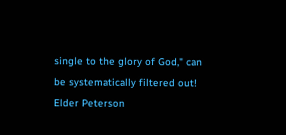single to the glory of God," can be systematically filtered out! Elder Peterson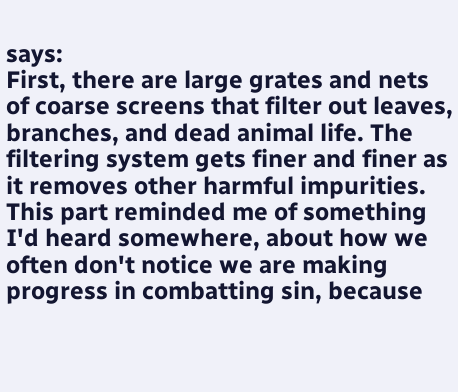says:
First, there are large grates and nets of coarse screens that filter out leaves, branches, and dead animal life. The filtering system gets finer and finer as it removes other harmful impurities.
This part reminded me of something I'd heard somewhere, about how we often don't notice we are making progress in combatting sin, because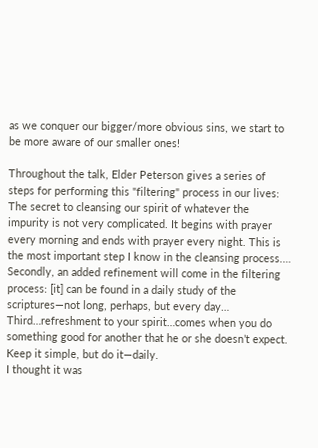as we conquer our bigger/more obvious sins, we start to be more aware of our smaller ones!

Throughout the talk, Elder Peterson gives a series of steps for performing this "filtering" process in our lives:
The secret to cleansing our spirit of whatever the impurity is not very complicated. It begins with prayer every morning and ends with prayer every night. This is the most important step I know in the cleansing process.…
Secondly, an added refinement will come in the filtering process: [it] can be found in a daily study of the scriptures—not long, perhaps, but every day…
Third…refreshment to your spirit…comes when you do something good for another that he or she doesn’t expect. Keep it simple, but do it—daily.
I thought it was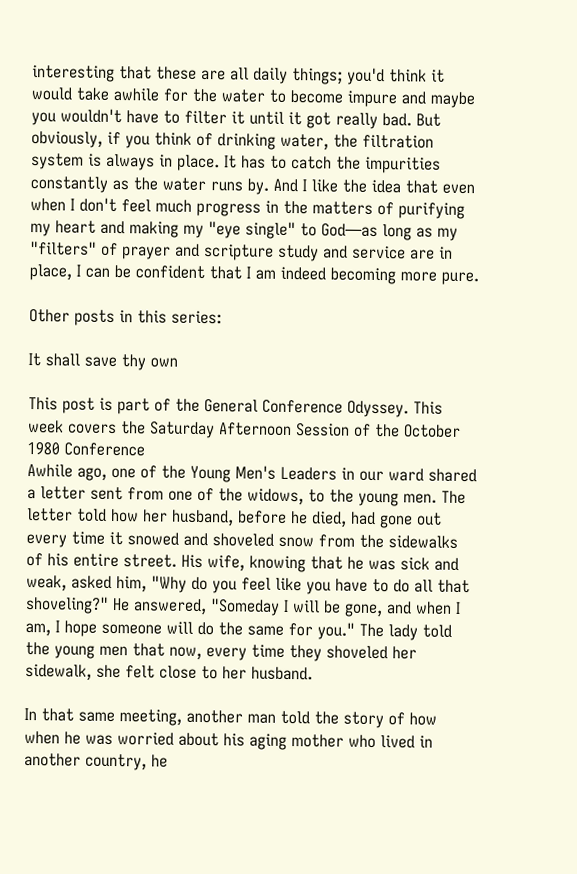interesting that these are all daily things; you'd think it would take awhile for the water to become impure and maybe you wouldn't have to filter it until it got really bad. But obviously, if you think of drinking water, the filtration system is always in place. It has to catch the impurities constantly as the water runs by. And I like the idea that even when I don't feel much progress in the matters of purifying my heart and making my "eye single" to God—as long as my "filters" of prayer and scripture study and service are in place, I can be confident that I am indeed becoming more pure.

Other posts in this series:

It shall save thy own

This post is part of the General Conference Odyssey. This week covers the Saturday Afternoon Session of the October 1980 Conference
Awhile ago, one of the Young Men's Leaders in our ward shared a letter sent from one of the widows, to the young men. The letter told how her husband, before he died, had gone out every time it snowed and shoveled snow from the sidewalks of his entire street. His wife, knowing that he was sick and weak, asked him, "Why do you feel like you have to do all that shoveling?" He answered, "Someday I will be gone, and when I am, I hope someone will do the same for you." The lady told the young men that now, every time they shoveled her sidewalk, she felt close to her husband.

In that same meeting, another man told the story of how when he was worried about his aging mother who lived in another country, he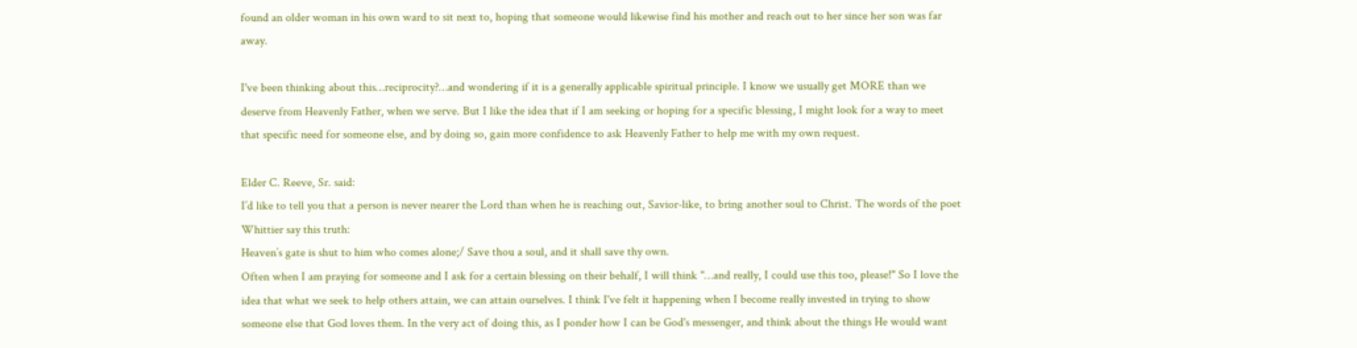found an older woman in his own ward to sit next to, hoping that someone would likewise find his mother and reach out to her since her son was far away.

I've been thinking about this…reciprocity?…and wondering if it is a generally applicable spiritual principle. I know we usually get MORE than we deserve from Heavenly Father, when we serve. But I like the idea that if I am seeking or hoping for a specific blessing, I might look for a way to meet that specific need for someone else, and by doing so, gain more confidence to ask Heavenly Father to help me with my own request.

Elder C. Reeve, Sr. said:
I’d like to tell you that a person is never nearer the Lord than when he is reaching out, Savior-like, to bring another soul to Christ. The words of the poet Whittier say this truth:
Heaven’s gate is shut to him who comes alone;/ Save thou a soul, and it shall save thy own.
Often when I am praying for someone and I ask for a certain blessing on their behalf, I will think "…and really, I could use this too, please!" So I love the idea that what we seek to help others attain, we can attain ourselves. I think I've felt it happening when I become really invested in trying to show someone else that God loves them. In the very act of doing this, as I ponder how I can be God's messenger, and think about the things He would want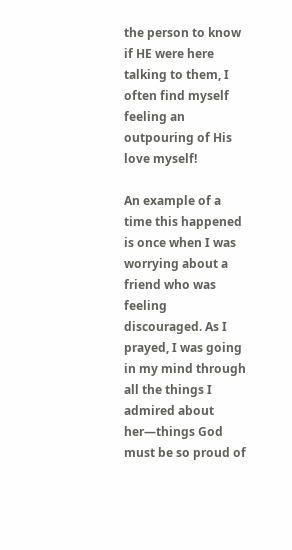the person to know if HE were here talking to them, I often find myself feeling an outpouring of His love myself!

An example of a time this happened is once when I was worrying about a friend who was feeling discouraged. As I prayed, I was going in my mind through all the things I admired about her—things God must be so proud of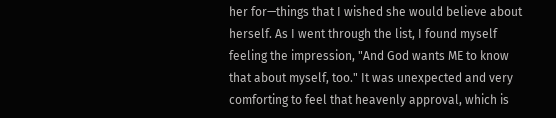her for—things that I wished she would believe about herself. As I went through the list, I found myself feeling the impression, "And God wants ME to know that about myself, too." It was unexpected and very comforting to feel that heavenly approval, which is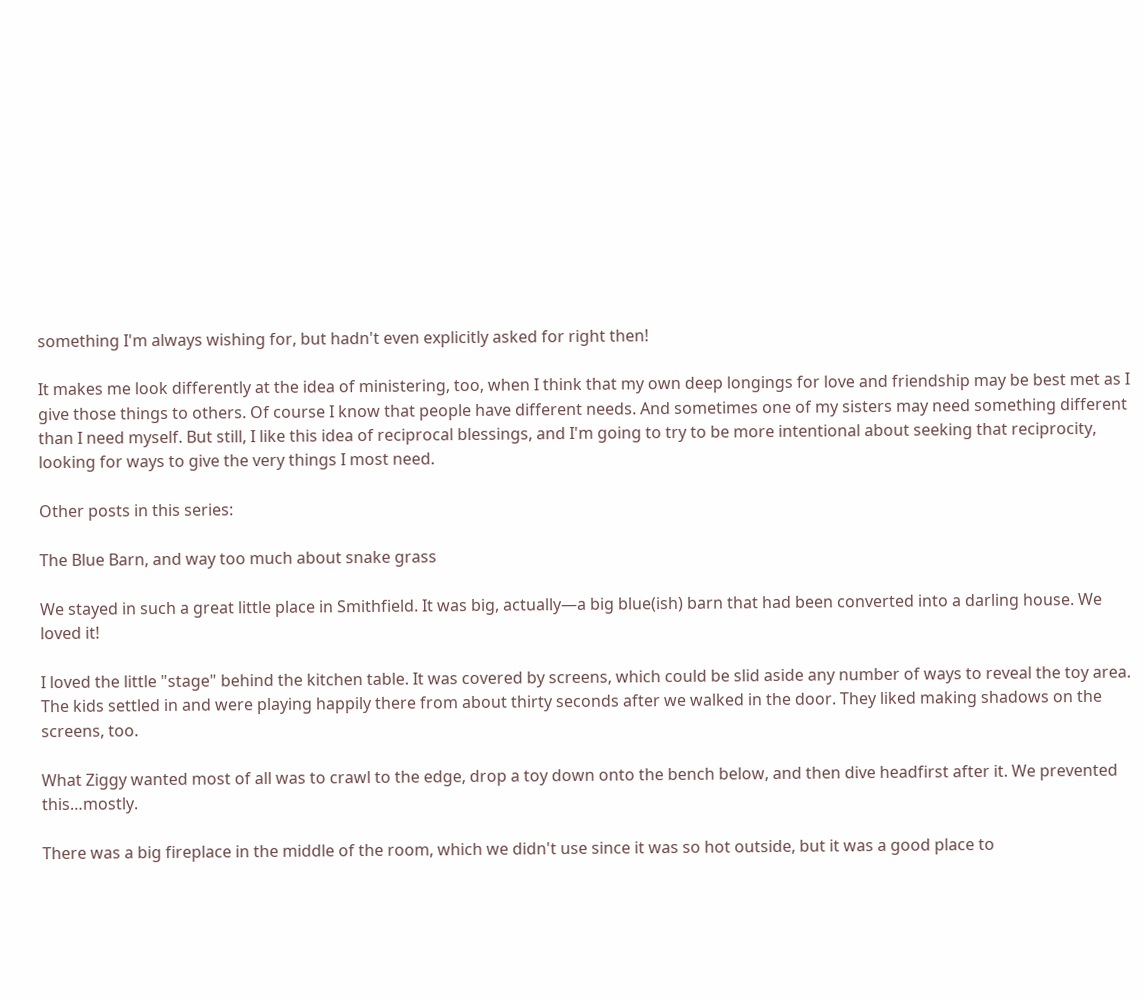something I'm always wishing for, but hadn't even explicitly asked for right then!

It makes me look differently at the idea of ministering, too, when I think that my own deep longings for love and friendship may be best met as I give those things to others. Of course I know that people have different needs. And sometimes one of my sisters may need something different than I need myself. But still, I like this idea of reciprocal blessings, and I'm going to try to be more intentional about seeking that reciprocity, looking for ways to give the very things I most need.

Other posts in this series:

The Blue Barn, and way too much about snake grass

We stayed in such a great little place in Smithfield. It was big, actually—a big blue(ish) barn that had been converted into a darling house. We loved it!

I loved the little "stage" behind the kitchen table. It was covered by screens, which could be slid aside any number of ways to reveal the toy area. The kids settled in and were playing happily there from about thirty seconds after we walked in the door. They liked making shadows on the screens, too.

What Ziggy wanted most of all was to crawl to the edge, drop a toy down onto the bench below, and then dive headfirst after it. We prevented this…mostly.

There was a big fireplace in the middle of the room, which we didn't use since it was so hot outside, but it was a good place to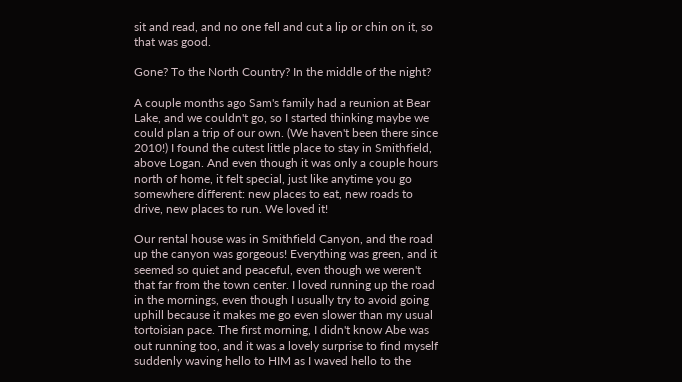sit and read, and no one fell and cut a lip or chin on it, so that was good.

Gone? To the North Country? In the middle of the night?

A couple months ago Sam's family had a reunion at Bear Lake, and we couldn't go, so I started thinking maybe we could plan a trip of our own. (We haven't been there since 2010!) I found the cutest little place to stay in Smithfield, above Logan. And even though it was only a couple hours north of home, it felt special, just like anytime you go somewhere different: new places to eat, new roads to drive, new places to run. We loved it!

Our rental house was in Smithfield Canyon, and the road up the canyon was gorgeous! Everything was green, and it seemed so quiet and peaceful, even though we weren't that far from the town center. I loved running up the road in the mornings, even though I usually try to avoid going uphill because it makes me go even slower than my usual tortoisian pace. The first morning, I didn't know Abe was out running too, and it was a lovely surprise to find myself suddenly waving hello to HIM as I waved hello to the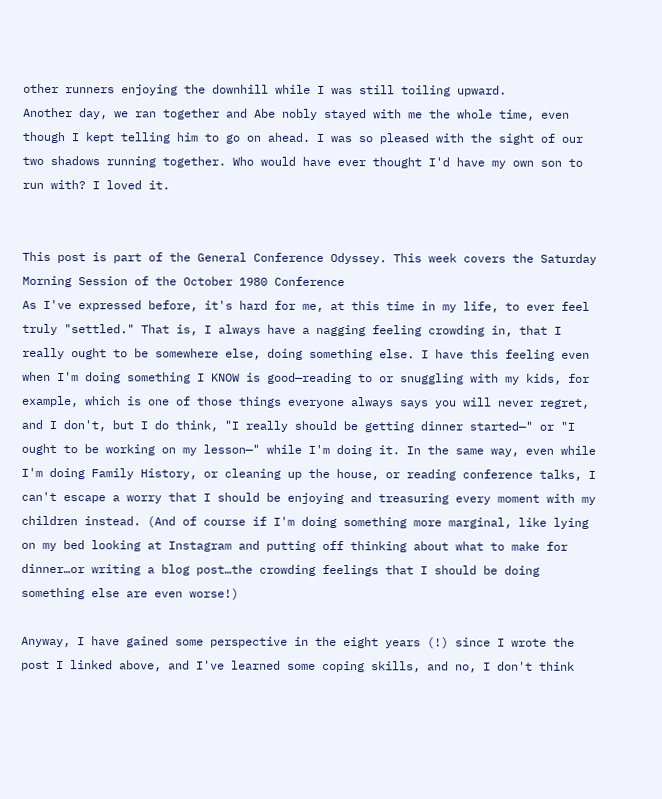other runners enjoying the downhill while I was still toiling upward.
Another day, we ran together and Abe nobly stayed with me the whole time, even though I kept telling him to go on ahead. I was so pleased with the sight of our two shadows running together. Who would have ever thought I'd have my own son to run with? I loved it.


This post is part of the General Conference Odyssey. This week covers the Saturday Morning Session of the October 1980 Conference
As I've expressed before, it's hard for me, at this time in my life, to ever feel truly "settled." That is, I always have a nagging feeling crowding in, that I really ought to be somewhere else, doing something else. I have this feeling even when I'm doing something I KNOW is good—reading to or snuggling with my kids, for example, which is one of those things everyone always says you will never regret, and I don't, but I do think, "I really should be getting dinner started—" or "I ought to be working on my lesson—" while I'm doing it. In the same way, even while I'm doing Family History, or cleaning up the house, or reading conference talks, I can't escape a worry that I should be enjoying and treasuring every moment with my children instead. (And of course if I'm doing something more marginal, like lying on my bed looking at Instagram and putting off thinking about what to make for dinner…or writing a blog post…the crowding feelings that I should be doing something else are even worse!)

Anyway, I have gained some perspective in the eight years (!) since I wrote the post I linked above, and I've learned some coping skills, and no, I don't think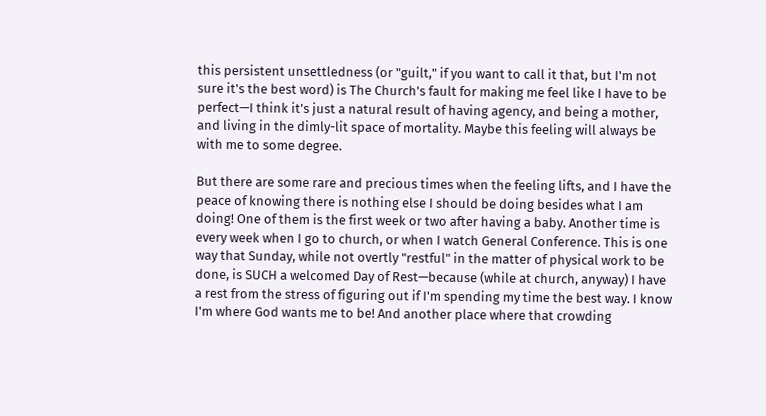this persistent unsettledness (or "guilt," if you want to call it that, but I'm not sure it's the best word) is The Church's fault for making me feel like I have to be perfect—I think it's just a natural result of having agency, and being a mother, and living in the dimly-lit space of mortality. Maybe this feeling will always be with me to some degree.

But there are some rare and precious times when the feeling lifts, and I have the peace of knowing there is nothing else I should be doing besides what I am doing! One of them is the first week or two after having a baby. Another time is every week when I go to church, or when I watch General Conference. This is one way that Sunday, while not overtly "restful" in the matter of physical work to be done, is SUCH a welcomed Day of Rest—because (while at church, anyway) I have a rest from the stress of figuring out if I'm spending my time the best way. I know I'm where God wants me to be! And another place where that crowding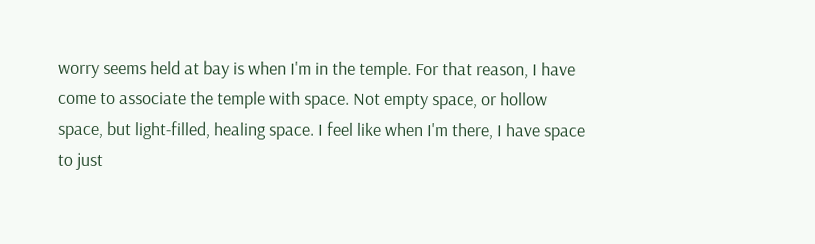worry seems held at bay is when I'm in the temple. For that reason, I have come to associate the temple with space. Not empty space, or hollow space, but light-filled, healing space. I feel like when I'm there, I have space to just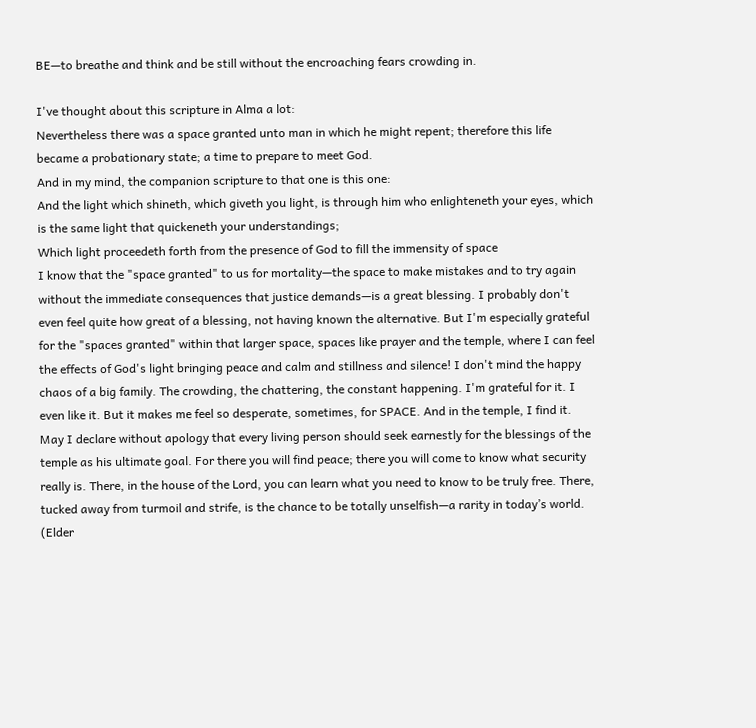BE—to breathe and think and be still without the encroaching fears crowding in.

I've thought about this scripture in Alma a lot:
Nevertheless there was a space granted unto man in which he might repent; therefore this life became a probationary state; a time to prepare to meet God.
And in my mind, the companion scripture to that one is this one:
And the light which shineth, which giveth you light, is through him who enlighteneth your eyes, which is the same light that quickeneth your understandings;
Which light proceedeth forth from the presence of God to fill the immensity of space
I know that the "space granted" to us for mortality—the space to make mistakes and to try again without the immediate consequences that justice demands—is a great blessing. I probably don't even feel quite how great of a blessing, not having known the alternative. But I'm especially grateful for the "spaces granted" within that larger space, spaces like prayer and the temple, where I can feel the effects of God's light bringing peace and calm and stillness and silence! I don't mind the happy chaos of a big family. The crowding, the chattering, the constant happening. I'm grateful for it. I even like it. But it makes me feel so desperate, sometimes, for SPACE. And in the temple, I find it.
May I declare without apology that every living person should seek earnestly for the blessings of the temple as his ultimate goal. For there you will find peace; there you will come to know what security really is. There, in the house of the Lord, you can learn what you need to know to be truly free. There, tucked away from turmoil and strife, is the chance to be totally unselfish—a rarity in today’s world.  (Elder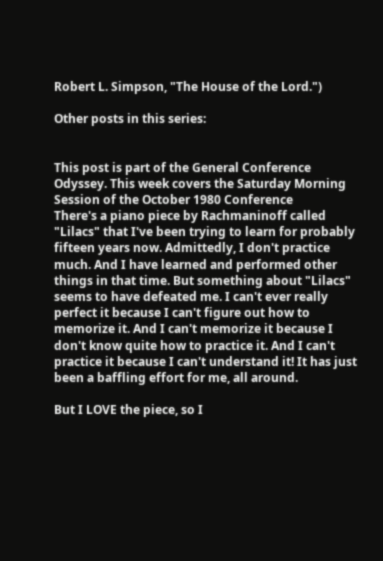Robert L. Simpson, "The House of the Lord.")

Other posts in this series:


This post is part of the General Conference Odyssey. This week covers the Saturday Morning Session of the October 1980 Conference
There's a piano piece by Rachmaninoff called "Lilacs" that I've been trying to learn for probably fifteen years now. Admittedly, I don't practice much. And I have learned and performed other things in that time. But something about "Lilacs" seems to have defeated me. I can't ever really perfect it because I can't figure out how to memorize it. And I can't memorize it because I don't know quite how to practice it. And I can't practice it because I can't understand it! It has just been a baffling effort for me, all around.

But I LOVE the piece, so I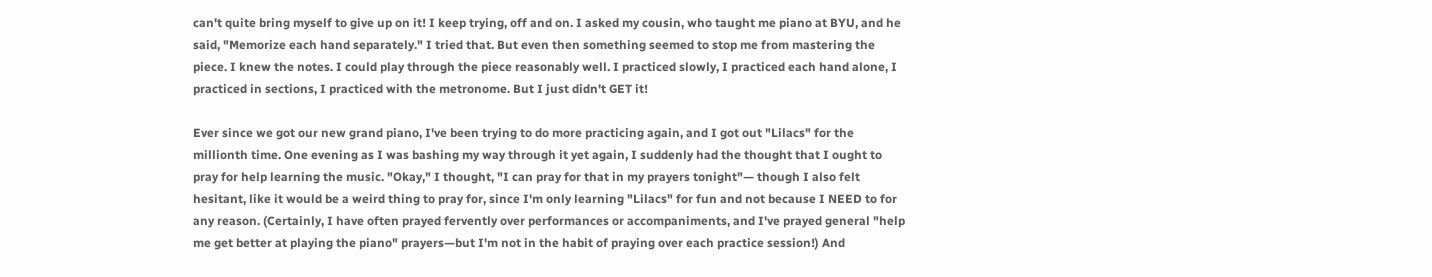can't quite bring myself to give up on it! I keep trying, off and on. I asked my cousin, who taught me piano at BYU, and he said, "Memorize each hand separately." I tried that. But even then something seemed to stop me from mastering the piece. I knew the notes. I could play through the piece reasonably well. I practiced slowly, I practiced each hand alone, I practiced in sections, I practiced with the metronome. But I just didn't GET it!

Ever since we got our new grand piano, I've been trying to do more practicing again, and I got out "Lilacs" for the millionth time. One evening as I was bashing my way through it yet again, I suddenly had the thought that I ought to pray for help learning the music. "Okay," I thought, "I can pray for that in my prayers tonight"— though I also felt hesitant, like it would be a weird thing to pray for, since I'm only learning "Lilacs" for fun and not because I NEED to for any reason. (Certainly, I have often prayed fervently over performances or accompaniments, and I've prayed general "help me get better at playing the piano" prayers—but I'm not in the habit of praying over each practice session!) And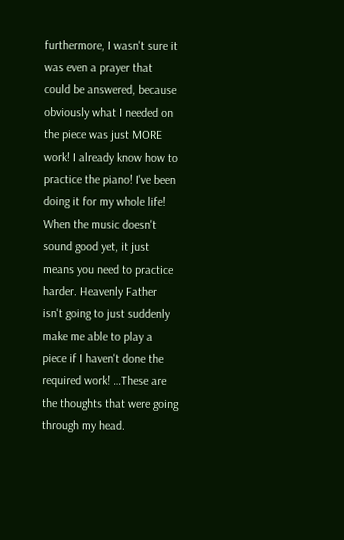furthermore, I wasn't sure it was even a prayer that could be answered, because obviously what I needed on the piece was just MORE work! I already know how to practice the piano! I've been doing it for my whole life! When the music doesn't sound good yet, it just means you need to practice harder. Heavenly Father isn't going to just suddenly make me able to play a piece if I haven't done the required work! …These are the thoughts that were going through my head.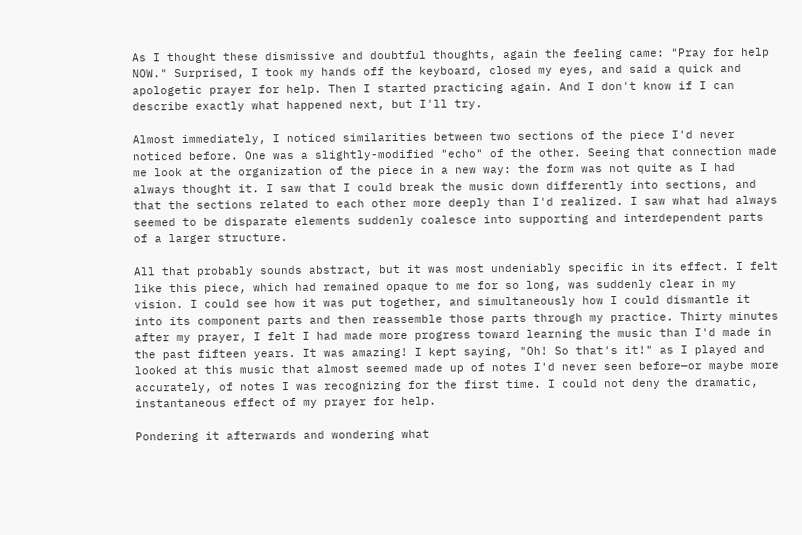As I thought these dismissive and doubtful thoughts, again the feeling came: "Pray for help NOW." Surprised, I took my hands off the keyboard, closed my eyes, and said a quick and apologetic prayer for help. Then I started practicing again. And I don't know if I can describe exactly what happened next, but I'll try.

Almost immediately, I noticed similarities between two sections of the piece I'd never noticed before. One was a slightly-modified "echo" of the other. Seeing that connection made me look at the organization of the piece in a new way: the form was not quite as I had always thought it. I saw that I could break the music down differently into sections, and that the sections related to each other more deeply than I'd realized. I saw what had always seemed to be disparate elements suddenly coalesce into supporting and interdependent parts of a larger structure.

All that probably sounds abstract, but it was most undeniably specific in its effect. I felt like this piece, which had remained opaque to me for so long, was suddenly clear in my vision. I could see how it was put together, and simultaneously how I could dismantle it into its component parts and then reassemble those parts through my practice. Thirty minutes after my prayer, I felt I had made more progress toward learning the music than I'd made in the past fifteen years. It was amazing! I kept saying, "Oh! So that's it!" as I played and looked at this music that almost seemed made up of notes I'd never seen before—or maybe more accurately, of notes I was recognizing for the first time. I could not deny the dramatic, instantaneous effect of my prayer for help.

Pondering it afterwards and wondering what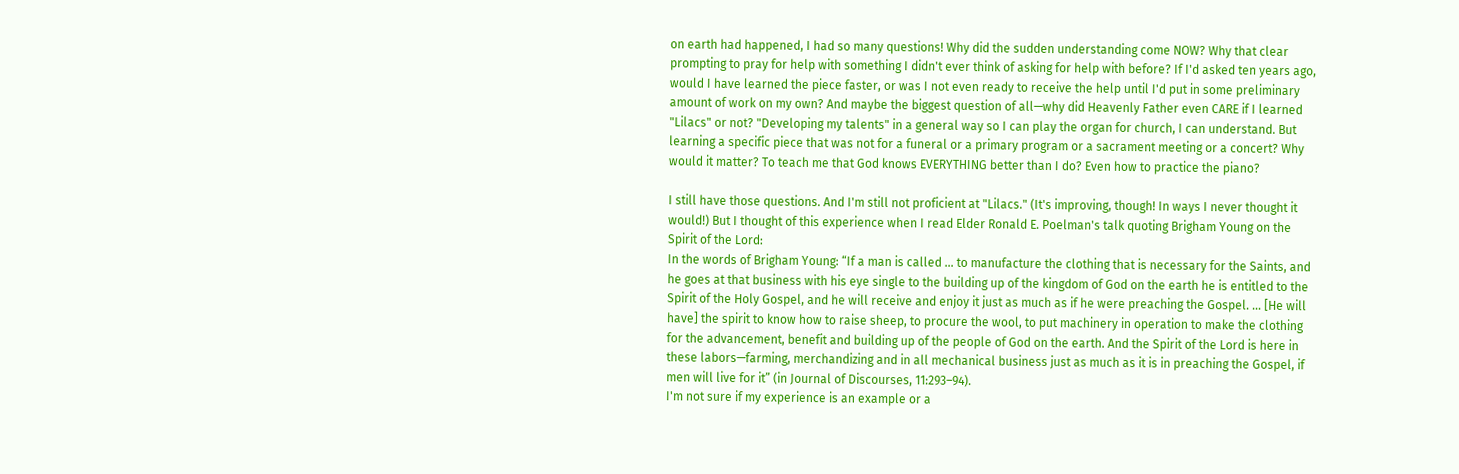on earth had happened, I had so many questions! Why did the sudden understanding come NOW? Why that clear prompting to pray for help with something I didn't ever think of asking for help with before? If I'd asked ten years ago, would I have learned the piece faster, or was I not even ready to receive the help until I'd put in some preliminary amount of work on my own? And maybe the biggest question of all—why did Heavenly Father even CARE if I learned "Lilacs" or not? "Developing my talents" in a general way so I can play the organ for church, I can understand. But learning a specific piece that was not for a funeral or a primary program or a sacrament meeting or a concert? Why would it matter? To teach me that God knows EVERYTHING better than I do? Even how to practice the piano?

I still have those questions. And I'm still not proficient at "Lilacs." (It's improving, though! In ways I never thought it would!) But I thought of this experience when I read Elder Ronald E. Poelman's talk quoting Brigham Young on the Spirit of the Lord:
In the words of Brigham Young: “If a man is called … to manufacture the clothing that is necessary for the Saints, and he goes at that business with his eye single to the building up of the kingdom of God on the earth he is entitled to the Spirit of the Holy Gospel, and he will receive and enjoy it just as much as if he were preaching the Gospel. … [He will have] the spirit to know how to raise sheep, to procure the wool, to put machinery in operation to make the clothing for the advancement, benefit and building up of the people of God on the earth. And the Spirit of the Lord is here in these labors—farming, merchandizing and in all mechanical business just as much as it is in preaching the Gospel, if men will live for it” (in Journal of Discourses, 11:293–94).
I'm not sure if my experience is an example or a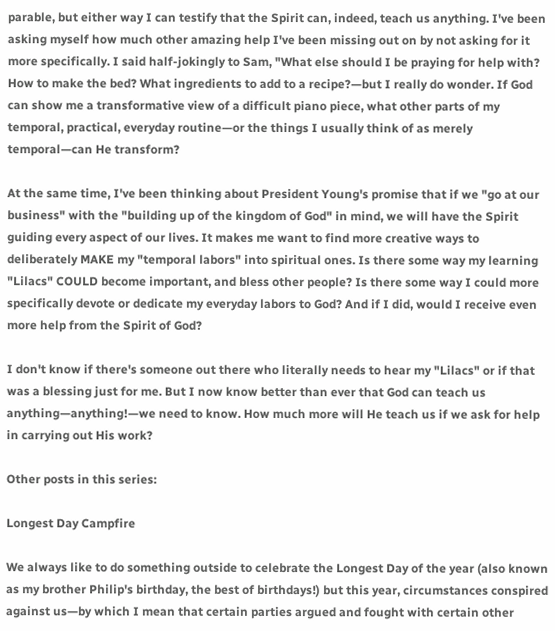parable, but either way I can testify that the Spirit can, indeed, teach us anything. I've been asking myself how much other amazing help I've been missing out on by not asking for it more specifically. I said half-jokingly to Sam, "What else should I be praying for help with? How to make the bed? What ingredients to add to a recipe?—but I really do wonder. If God can show me a transformative view of a difficult piano piece, what other parts of my temporal, practical, everyday routine—or the things I usually think of as merely temporal—can He transform?

At the same time, I've been thinking about President Young's promise that if we "go at our business" with the "building up of the kingdom of God" in mind, we will have the Spirit guiding every aspect of our lives. It makes me want to find more creative ways to deliberately MAKE my "temporal labors" into spiritual ones. Is there some way my learning "Lilacs" COULD become important, and bless other people? Is there some way I could more specifically devote or dedicate my everyday labors to God? And if I did, would I receive even more help from the Spirit of God?

I don't know if there's someone out there who literally needs to hear my "Lilacs" or if that was a blessing just for me. But I now know better than ever that God can teach us anything—anything!—we need to know. How much more will He teach us if we ask for help in carrying out His work?

Other posts in this series:

Longest Day Campfire

We always like to do something outside to celebrate the Longest Day of the year (also known as my brother Philip's birthday, the best of birthdays!) but this year, circumstances conspired against us—by which I mean that certain parties argued and fought with certain other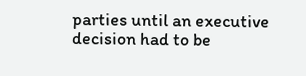parties until an executive decision had to be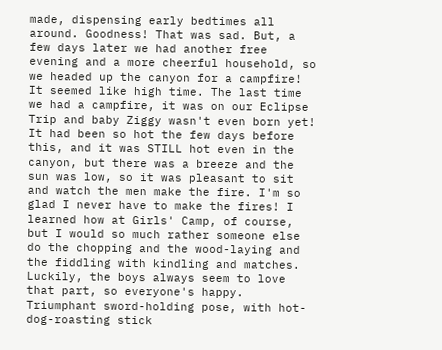made, dispensing early bedtimes all around. Goodness! That was sad. But, a few days later we had another free evening and a more cheerful household, so we headed up the canyon for a campfire! It seemed like high time. The last time we had a campfire, it was on our Eclipse Trip and baby Ziggy wasn't even born yet!
It had been so hot the few days before this, and it was STILL hot even in the canyon, but there was a breeze and the sun was low, so it was pleasant to sit and watch the men make the fire. I'm so glad I never have to make the fires! I learned how at Girls' Camp, of course, but I would so much rather someone else do the chopping and the wood-laying and the fiddling with kindling and matches. Luckily, the boys always seem to love that part, so everyone's happy.
Triumphant sword-holding pose, with hot-dog-roasting stick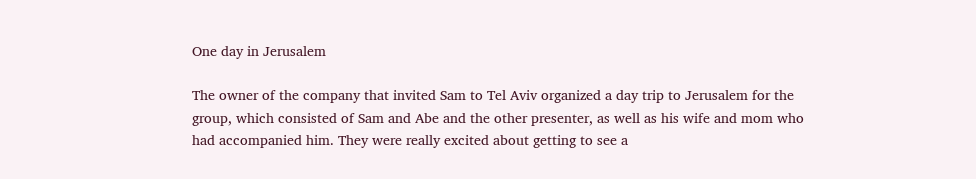One day in Jerusalem

The owner of the company that invited Sam to Tel Aviv organized a day trip to Jerusalem for the group, which consisted of Sam and Abe and the other presenter, as well as his wife and mom who had accompanied him. They were really excited about getting to see a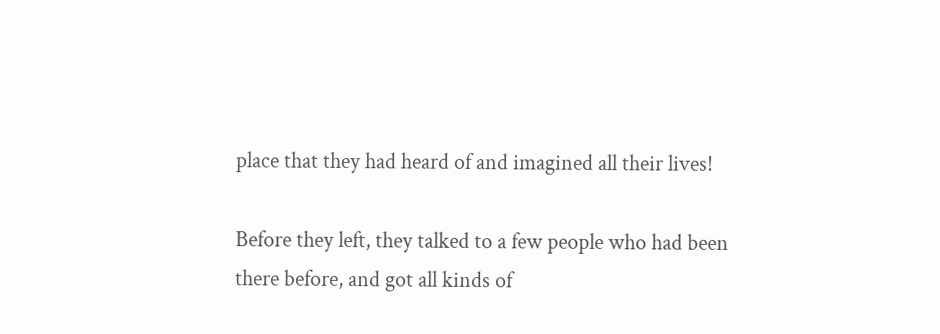place that they had heard of and imagined all their lives!

Before they left, they talked to a few people who had been there before, and got all kinds of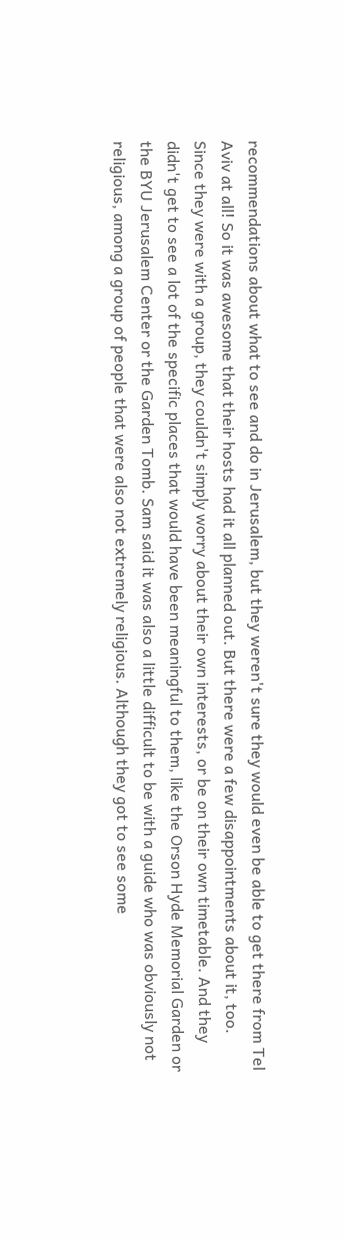recommendations about what to see and do in Jerusalem, but they weren't sure they would even be able to get there from Tel Aviv at all! So it was awesome that their hosts had it all planned out. But there were a few disappointments about it, too. Since they were with a group, they couldn't simply worry about their own interests, or be on their own timetable. And they didn't get to see a lot of the specific places that would have been meaningful to them, like the Orson Hyde Memorial Garden or the BYU Jerusalem Center or the Garden Tomb. Sam said it was also a little difficult to be with a guide who was obviously not religious, among a group of people that were also not extremely religious. Although they got to see some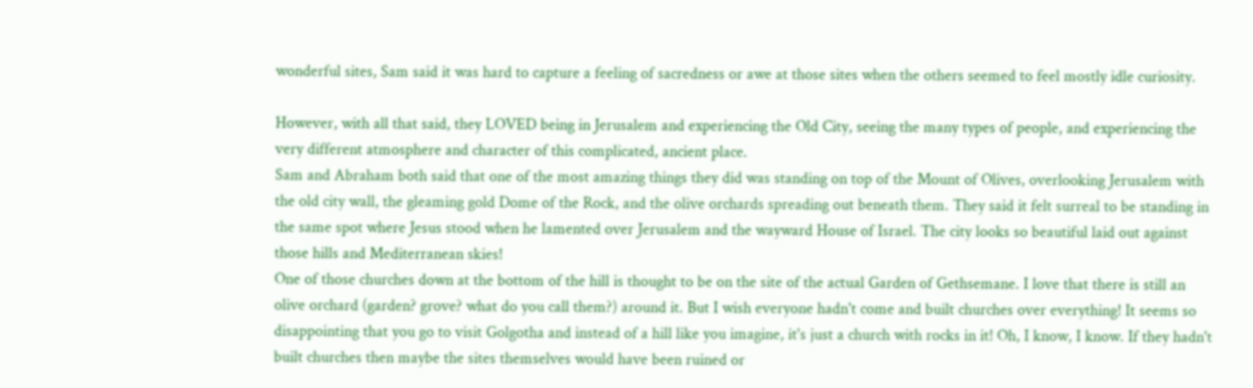wonderful sites, Sam said it was hard to capture a feeling of sacredness or awe at those sites when the others seemed to feel mostly idle curiosity.

However, with all that said, they LOVED being in Jerusalem and experiencing the Old City, seeing the many types of people, and experiencing the very different atmosphere and character of this complicated, ancient place.
Sam and Abraham both said that one of the most amazing things they did was standing on top of the Mount of Olives, overlooking Jerusalem with the old city wall, the gleaming gold Dome of the Rock, and the olive orchards spreading out beneath them. They said it felt surreal to be standing in the same spot where Jesus stood when he lamented over Jerusalem and the wayward House of Israel. The city looks so beautiful laid out against those hills and Mediterranean skies!
One of those churches down at the bottom of the hill is thought to be on the site of the actual Garden of Gethsemane. I love that there is still an olive orchard (garden? grove? what do you call them?) around it. But I wish everyone hadn't come and built churches over everything! It seems so disappointing that you go to visit Golgotha and instead of a hill like you imagine, it's just a church with rocks in it! Oh, I know, I know. If they hadn't built churches then maybe the sites themselves would have been ruined or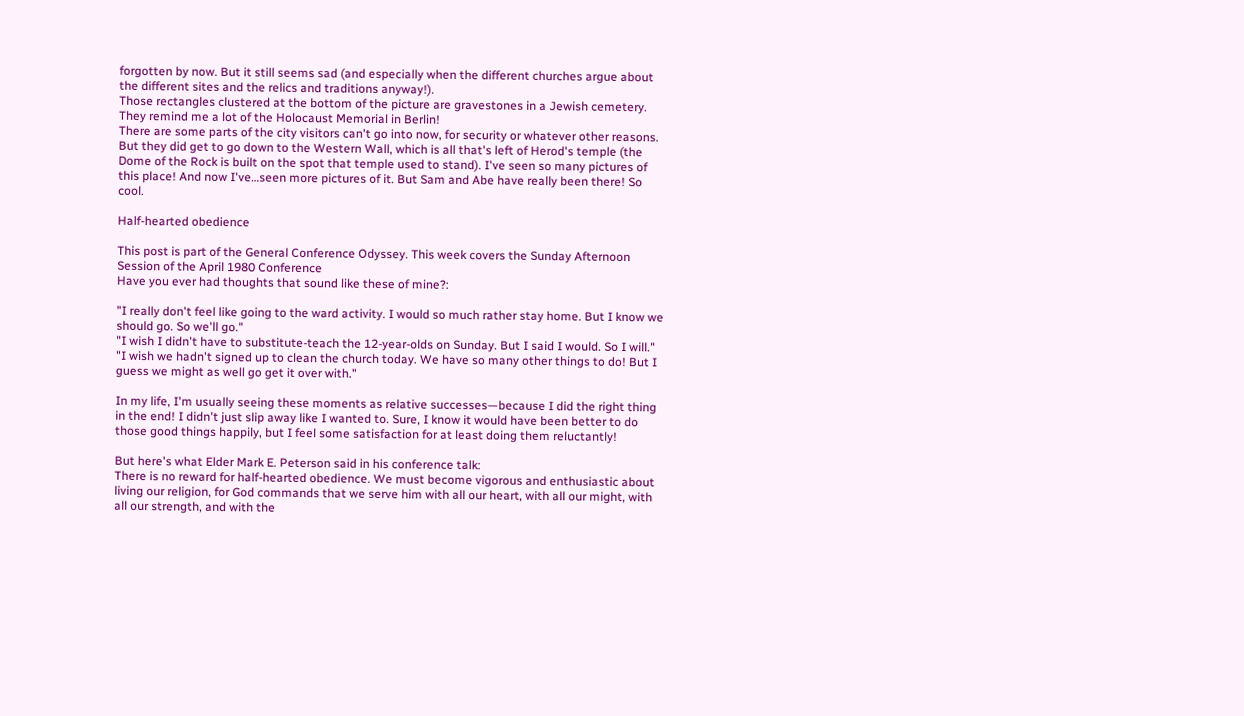forgotten by now. But it still seems sad (and especially when the different churches argue about the different sites and the relics and traditions anyway!).
Those rectangles clustered at the bottom of the picture are gravestones in a Jewish cemetery. They remind me a lot of the Holocaust Memorial in Berlin!
There are some parts of the city visitors can't go into now, for security or whatever other reasons. But they did get to go down to the Western Wall, which is all that's left of Herod's temple (the Dome of the Rock is built on the spot that temple used to stand). I've seen so many pictures of this place! And now I've…seen more pictures of it. But Sam and Abe have really been there! So cool.

Half-hearted obedience

This post is part of the General Conference Odyssey. This week covers the Sunday Afternoon Session of the April 1980 Conference
Have you ever had thoughts that sound like these of mine?:

"I really don't feel like going to the ward activity. I would so much rather stay home. But I know we should go. So we'll go."
"I wish I didn't have to substitute-teach the 12-year-olds on Sunday. But I said I would. So I will."
"I wish we hadn't signed up to clean the church today. We have so many other things to do! But I guess we might as well go get it over with."

In my life, I'm usually seeing these moments as relative successes—because I did the right thing in the end! I didn't just slip away like I wanted to. Sure, I know it would have been better to do those good things happily, but I feel some satisfaction for at least doing them reluctantly!

But here's what Elder Mark E. Peterson said in his conference talk:
There is no reward for half-hearted obedience. We must become vigorous and enthusiastic about living our religion, for God commands that we serve him with all our heart, with all our might, with all our strength, and with the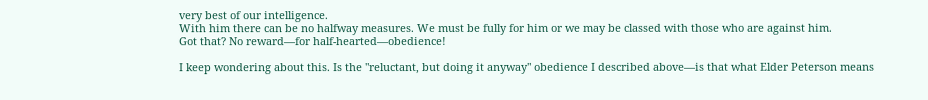very best of our intelligence.
With him there can be no halfway measures. We must be fully for him or we may be classed with those who are against him.
Got that? No reward—for half-hearted—obedience!

I keep wondering about this. Is the "reluctant, but doing it anyway" obedience I described above—is that what Elder Peterson means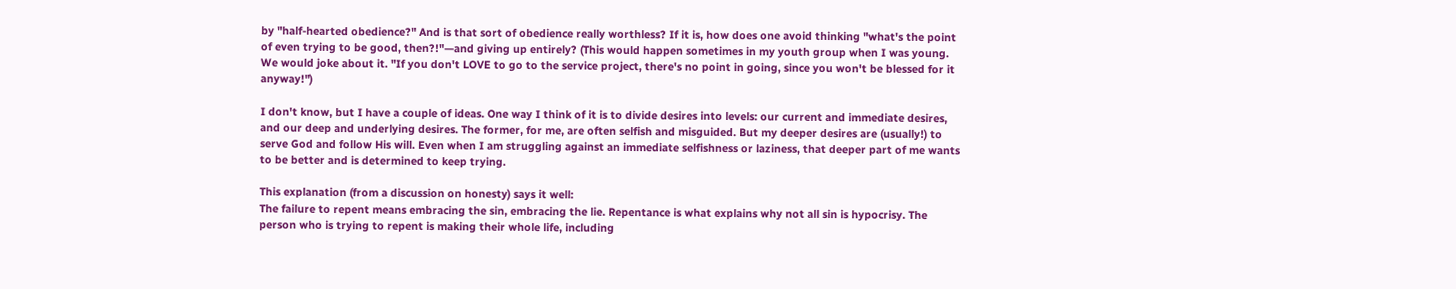by "half-hearted obedience?" And is that sort of obedience really worthless? If it is, how does one avoid thinking "what's the point of even trying to be good, then?!"—and giving up entirely? (This would happen sometimes in my youth group when I was young. We would joke about it. "If you don't LOVE to go to the service project, there's no point in going, since you won't be blessed for it anyway!")

I don't know, but I have a couple of ideas. One way I think of it is to divide desires into levels: our current and immediate desires, and our deep and underlying desires. The former, for me, are often selfish and misguided. But my deeper desires are (usually!) to serve God and follow His will. Even when I am struggling against an immediate selfishness or laziness, that deeper part of me wants to be better and is determined to keep trying.

This explanation (from a discussion on honesty) says it well:
The failure to repent means embracing the sin, embracing the lie. Repentance is what explains why not all sin is hypocrisy. The person who is trying to repent is making their whole life, including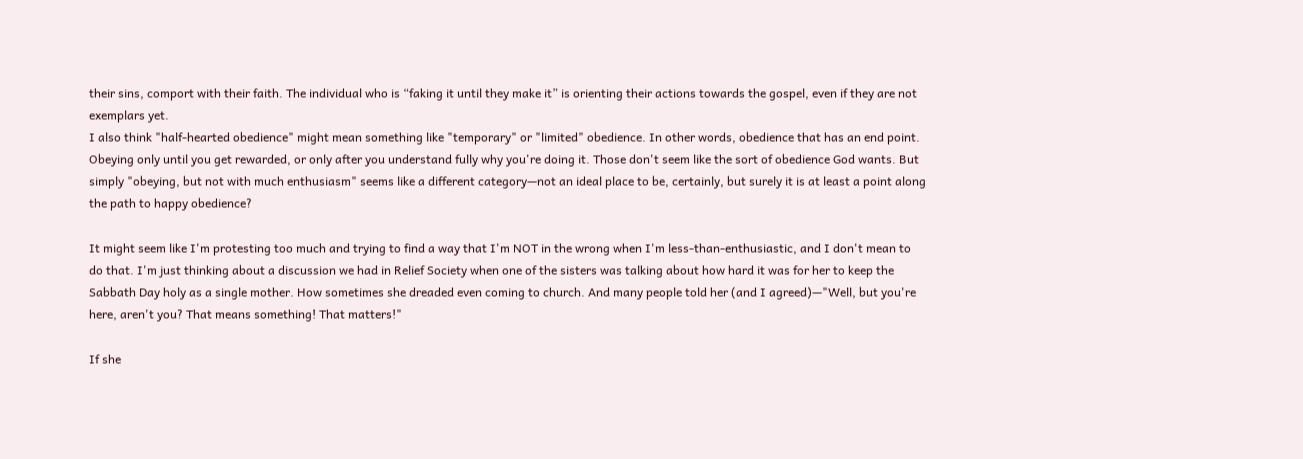their sins, comport with their faith. The individual who is “faking it until they make it” is orienting their actions towards the gospel, even if they are not exemplars yet.
I also think "half-hearted obedience" might mean something like "temporary" or "limited" obedience. In other words, obedience that has an end point. Obeying only until you get rewarded, or only after you understand fully why you're doing it. Those don't seem like the sort of obedience God wants. But simply "obeying, but not with much enthusiasm" seems like a different category—not an ideal place to be, certainly, but surely it is at least a point along the path to happy obedience?

It might seem like I'm protesting too much and trying to find a way that I'm NOT in the wrong when I'm less-than-enthusiastic, and I don't mean to do that. I'm just thinking about a discussion we had in Relief Society when one of the sisters was talking about how hard it was for her to keep the Sabbath Day holy as a single mother. How sometimes she dreaded even coming to church. And many people told her (and I agreed)—"Well, but you're here, aren't you? That means something! That matters!"

If she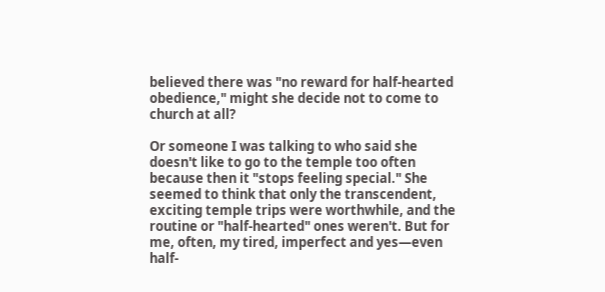believed there was "no reward for half-hearted obedience," might she decide not to come to church at all?

Or someone I was talking to who said she doesn't like to go to the temple too often because then it "stops feeling special." She seemed to think that only the transcendent, exciting temple trips were worthwhile, and the routine or "half-hearted" ones weren't. But for me, often, my tired, imperfect and yes—even half-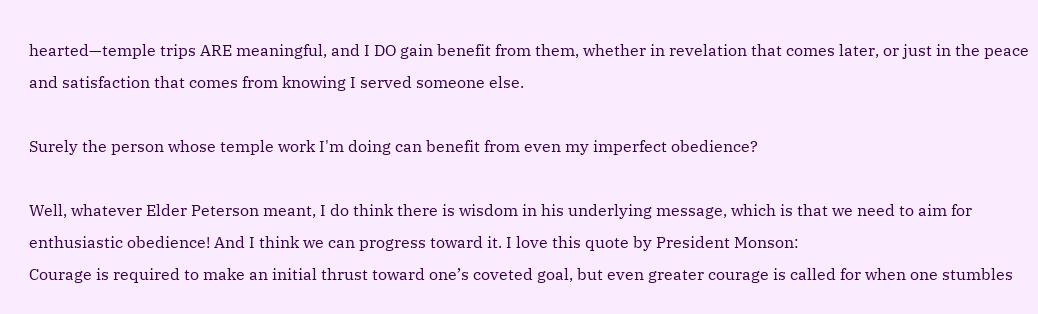hearted—temple trips ARE meaningful, and I DO gain benefit from them, whether in revelation that comes later, or just in the peace and satisfaction that comes from knowing I served someone else.

Surely the person whose temple work I'm doing can benefit from even my imperfect obedience?

Well, whatever Elder Peterson meant, I do think there is wisdom in his underlying message, which is that we need to aim for enthusiastic obedience! And I think we can progress toward it. I love this quote by President Monson:
Courage is required to make an initial thrust toward one’s coveted goal, but even greater courage is called for when one stumbles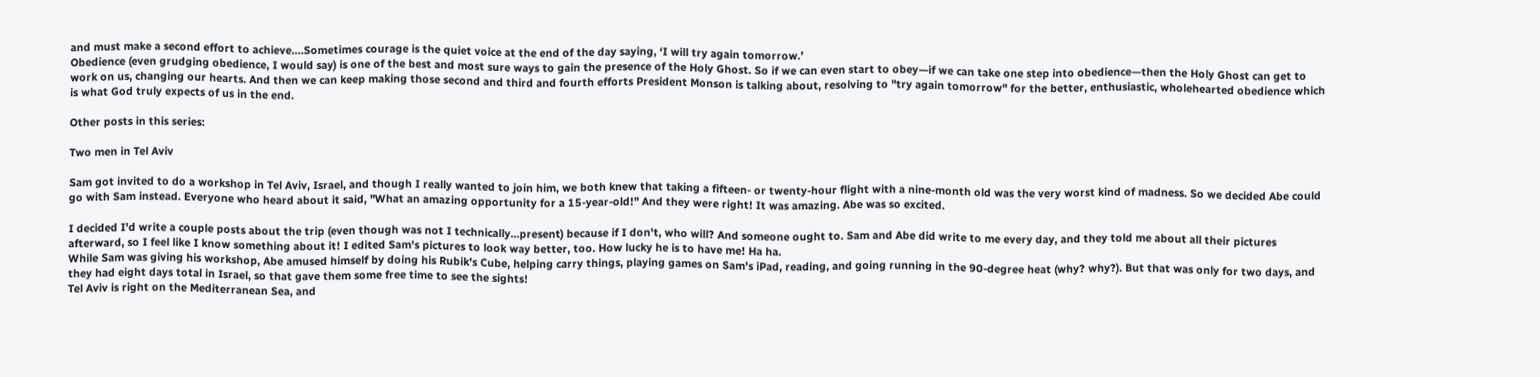and must make a second effort to achieve.…Sometimes courage is the quiet voice at the end of the day saying, ‘I will try again tomorrow.’
Obedience (even grudging obedience, I would say) is one of the best and most sure ways to gain the presence of the Holy Ghost. So if we can even start to obey—if we can take one step into obedience—then the Holy Ghost can get to work on us, changing our hearts. And then we can keep making those second and third and fourth efforts President Monson is talking about, resolving to "try again tomorrow" for the better, enthusiastic, wholehearted obedience which is what God truly expects of us in the end.

Other posts in this series:

Two men in Tel Aviv

Sam got invited to do a workshop in Tel Aviv, Israel, and though I really wanted to join him, we both knew that taking a fifteen- or twenty-hour flight with a nine-month old was the very worst kind of madness. So we decided Abe could go with Sam instead. Everyone who heard about it said, "What an amazing opportunity for a 15-year-old!" And they were right! It was amazing. Abe was so excited.

I decided I'd write a couple posts about the trip (even though was not I technically...present) because if I don't, who will? And someone ought to. Sam and Abe did write to me every day, and they told me about all their pictures afterward, so I feel like I know something about it! I edited Sam's pictures to look way better, too. How lucky he is to have me! Ha ha.
While Sam was giving his workshop, Abe amused himself by doing his Rubik's Cube, helping carry things, playing games on Sam's iPad, reading, and going running in the 90-degree heat (why? why?). But that was only for two days, and they had eight days total in Israel, so that gave them some free time to see the sights!
Tel Aviv is right on the Mediterranean Sea, and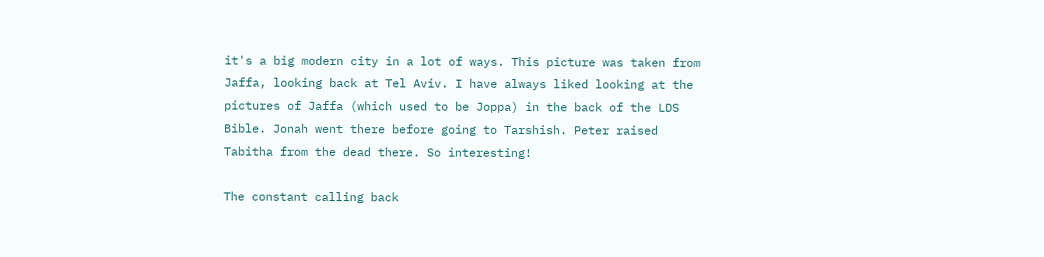it's a big modern city in a lot of ways. This picture was taken from Jaffa, looking back at Tel Aviv. I have always liked looking at the pictures of Jaffa (which used to be Joppa) in the back of the LDS Bible. Jonah went there before going to Tarshish. Peter raised Tabitha from the dead there. So interesting!

The constant calling back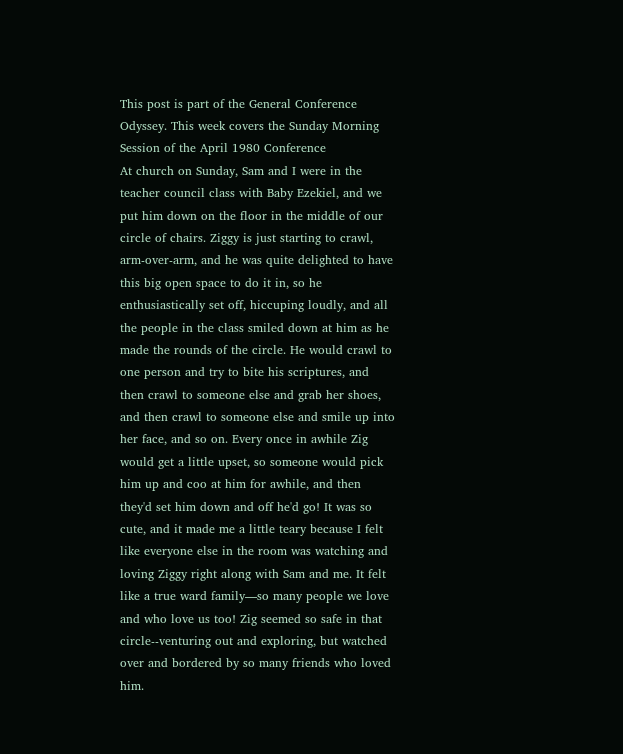This post is part of the General Conference Odyssey. This week covers the Sunday Morning Session of the April 1980 Conference
At church on Sunday, Sam and I were in the teacher council class with Baby Ezekiel, and we put him down on the floor in the middle of our circle of chairs. Ziggy is just starting to crawl, arm-over-arm, and he was quite delighted to have this big open space to do it in, so he enthusiastically set off, hiccuping loudly, and all the people in the class smiled down at him as he made the rounds of the circle. He would crawl to one person and try to bite his scriptures, and then crawl to someone else and grab her shoes, and then crawl to someone else and smile up into her face, and so on. Every once in awhile Zig would get a little upset, so someone would pick him up and coo at him for awhile, and then they'd set him down and off he'd go! It was so cute, and it made me a little teary because I felt like everyone else in the room was watching and loving Ziggy right along with Sam and me. It felt like a true ward family—so many people we love and who love us too! Zig seemed so safe in that circle--venturing out and exploring, but watched over and bordered by so many friends who loved him.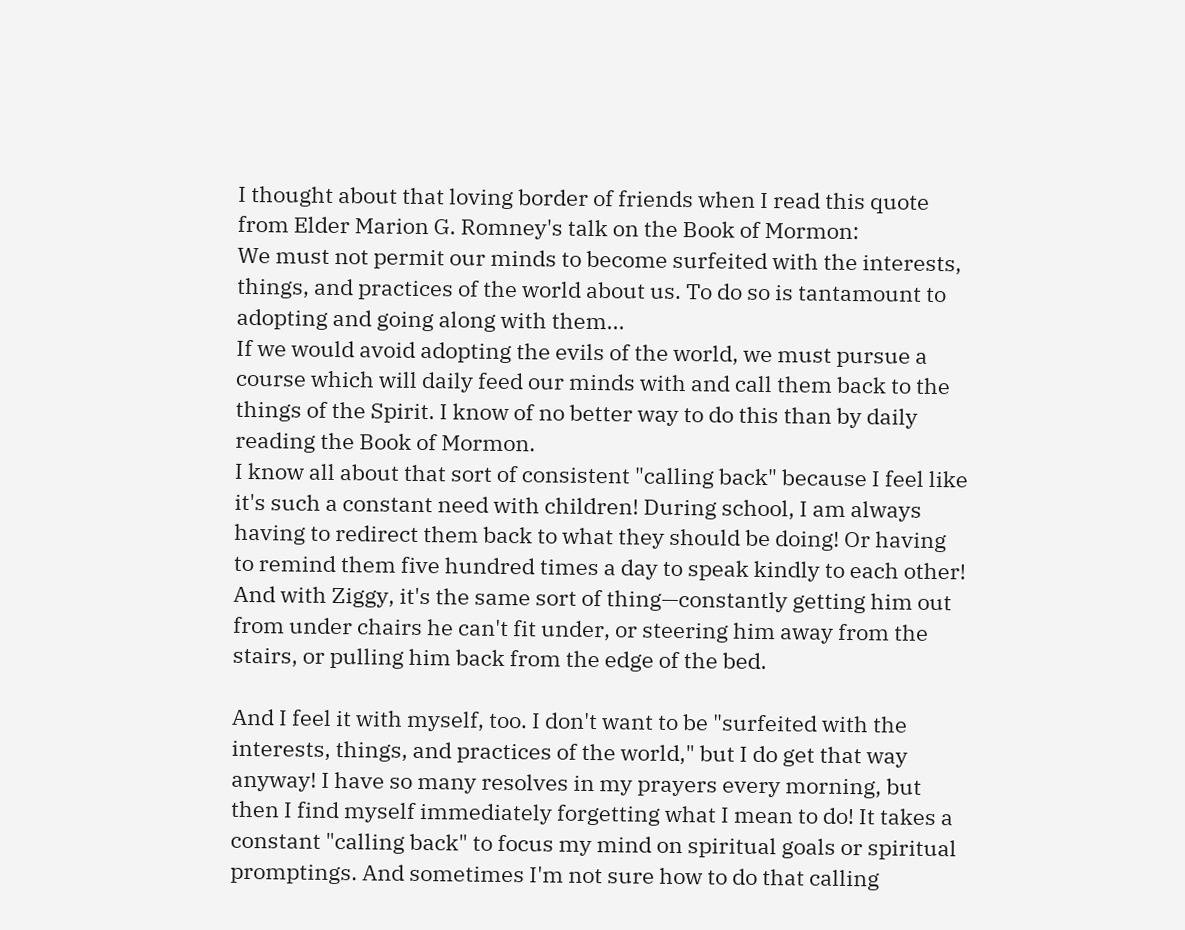I thought about that loving border of friends when I read this quote from Elder Marion G. Romney's talk on the Book of Mormon:
We must not permit our minds to become surfeited with the interests, things, and practices of the world about us. To do so is tantamount to adopting and going along with them...
If we would avoid adopting the evils of the world, we must pursue a course which will daily feed our minds with and call them back to the things of the Spirit. I know of no better way to do this than by daily reading the Book of Mormon.
I know all about that sort of consistent "calling back" because I feel like it's such a constant need with children! During school, I am always having to redirect them back to what they should be doing! Or having to remind them five hundred times a day to speak kindly to each other! And with Ziggy, it's the same sort of thing—constantly getting him out from under chairs he can't fit under, or steering him away from the stairs, or pulling him back from the edge of the bed.

And I feel it with myself, too. I don't want to be "surfeited with the interests, things, and practices of the world," but I do get that way anyway! I have so many resolves in my prayers every morning, but then I find myself immediately forgetting what I mean to do! It takes a constant "calling back" to focus my mind on spiritual goals or spiritual promptings. And sometimes I'm not sure how to do that calling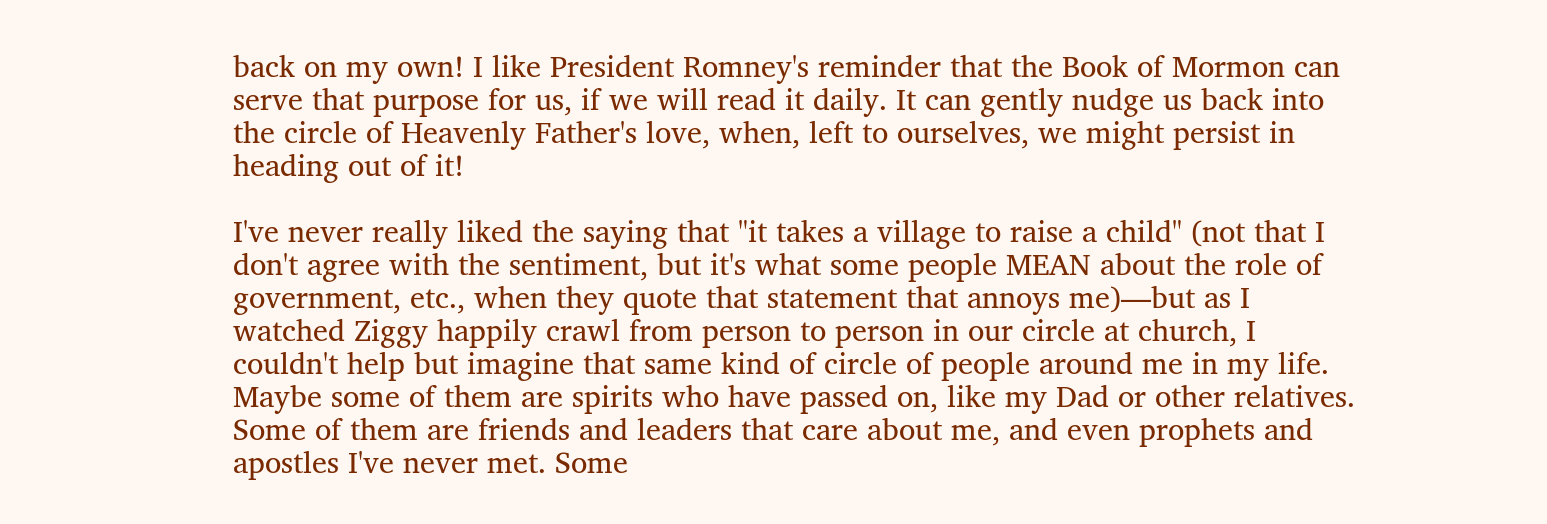back on my own! I like President Romney's reminder that the Book of Mormon can serve that purpose for us, if we will read it daily. It can gently nudge us back into the circle of Heavenly Father's love, when, left to ourselves, we might persist in heading out of it!

I've never really liked the saying that "it takes a village to raise a child" (not that I don't agree with the sentiment, but it's what some people MEAN about the role of government, etc., when they quote that statement that annoys me)—but as I watched Ziggy happily crawl from person to person in our circle at church, I couldn't help but imagine that same kind of circle of people around me in my life. Maybe some of them are spirits who have passed on, like my Dad or other relatives. Some of them are friends and leaders that care about me, and even prophets and apostles I've never met. Some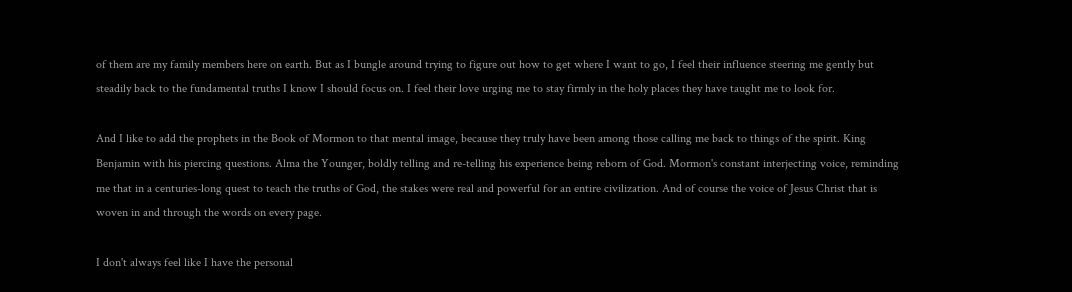of them are my family members here on earth. But as I bungle around trying to figure out how to get where I want to go, I feel their influence steering me gently but steadily back to the fundamental truths I know I should focus on. I feel their love urging me to stay firmly in the holy places they have taught me to look for.

And I like to add the prophets in the Book of Mormon to that mental image, because they truly have been among those calling me back to things of the spirit. King Benjamin with his piercing questions. Alma the Younger, boldly telling and re-telling his experience being reborn of God. Mormon's constant interjecting voice, reminding me that in a centuries-long quest to teach the truths of God, the stakes were real and powerful for an entire civilization. And of course the voice of Jesus Christ that is woven in and through the words on every page.

I don't always feel like I have the personal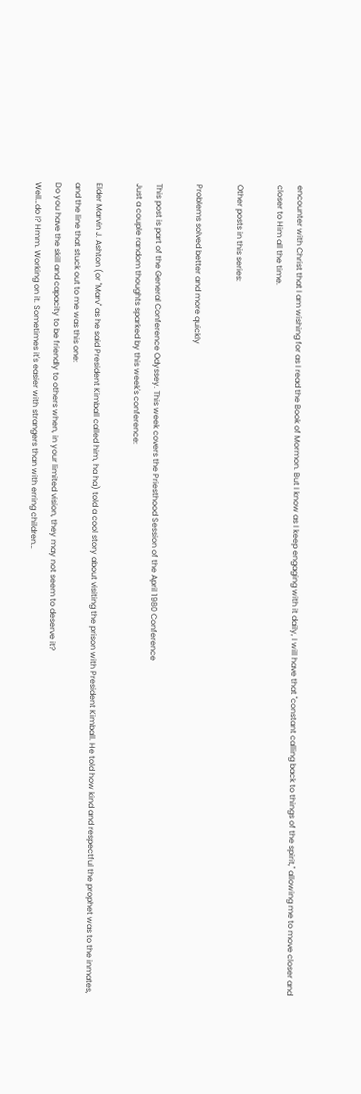encounter with Christ that I am wishing for as I read the Book of Mormon. But I know as I keep engaging with it daily, I will have that "constant calling back to things of the spirit," allowing me to move closer and closer to Him all the time.

Other posts in this series:

Problems solved better and more quickly

This post is part of the General Conference Odyssey. This week covers the Priesthood Session of the April 1980 Conference
Just a couple random thoughts sparked by this week's conference:

Elder Marvin J. Ashton (or "Marv" as he said President Kimball called him, ha ha) told a cool story about visiting the prison with President Kimball. He told how kind and respectful the prophet was to the inmates, and the line that stuck out to me was this one:
Do you have the skill and capacity to be friendly to others when, in your limited vision, they may not seem to deserve it?
Well…do I? Hmm. Working on it. Sometimes it's easier with strangers than with erring children…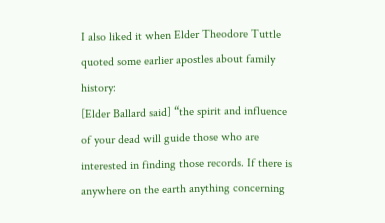I also liked it when Elder Theodore Tuttle quoted some earlier apostles about family history:
[Elder Ballard said] “the spirit and influence of your dead will guide those who are interested in finding those records. If there is anywhere on the earth anything concerning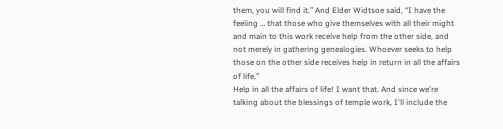them, you will find it.” And Elder Widtsoe said, “I have the feeling … that those who give themselves with all their might and main to this work receive help from the other side, and not merely in gathering genealogies. Whoever seeks to help those on the other side receives help in return in all the affairs of life.”
Help in all the affairs of life! I want that. And since we're talking about the blessings of temple work, I'll include the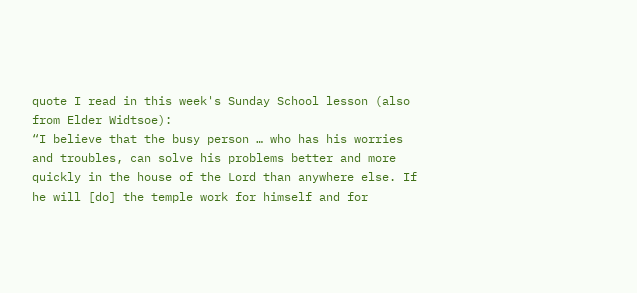quote I read in this week's Sunday School lesson (also from Elder Widtsoe):
“I believe that the busy person … who has his worries and troubles, can solve his problems better and more quickly in the house of the Lord than anywhere else. If he will [do] the temple work for himself and for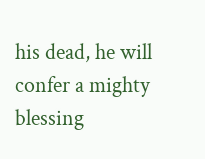his dead, he will confer a mighty blessing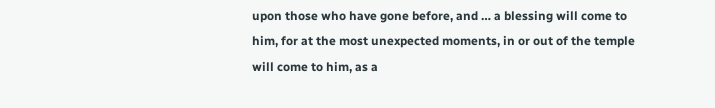upon those who have gone before, and … a blessing will come to him, for at the most unexpected moments, in or out of the temple will come to him, as a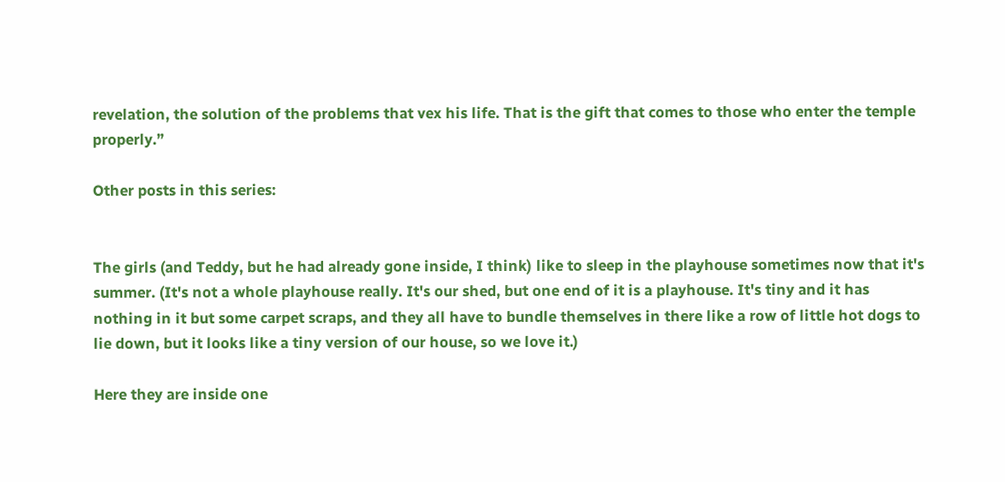revelation, the solution of the problems that vex his life. That is the gift that comes to those who enter the temple properly.”

Other posts in this series:


The girls (and Teddy, but he had already gone inside, I think) like to sleep in the playhouse sometimes now that it's summer. (It's not a whole playhouse really. It's our shed, but one end of it is a playhouse. It's tiny and it has nothing in it but some carpet scraps, and they all have to bundle themselves in there like a row of little hot dogs to lie down, but it looks like a tiny version of our house, so we love it.)

Here they are inside one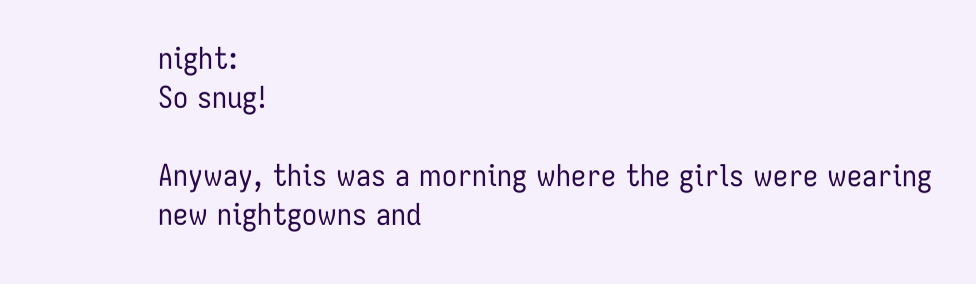night:
So snug!

Anyway, this was a morning where the girls were wearing new nightgowns and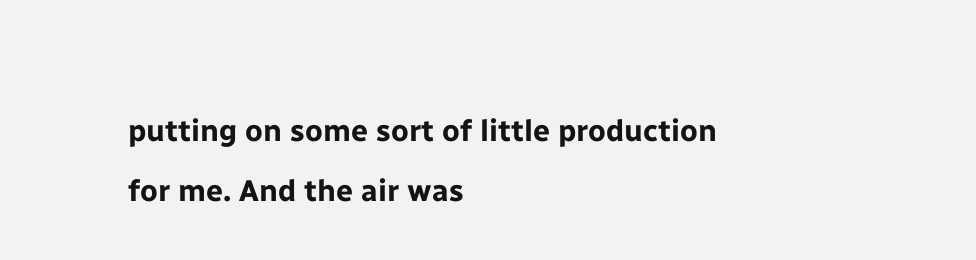putting on some sort of little production for me. And the air was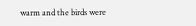warm and the birds were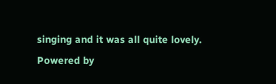singing and it was all quite lovely.
Powered by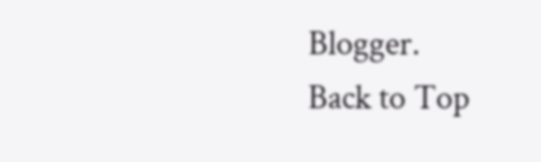Blogger.
Back to Top